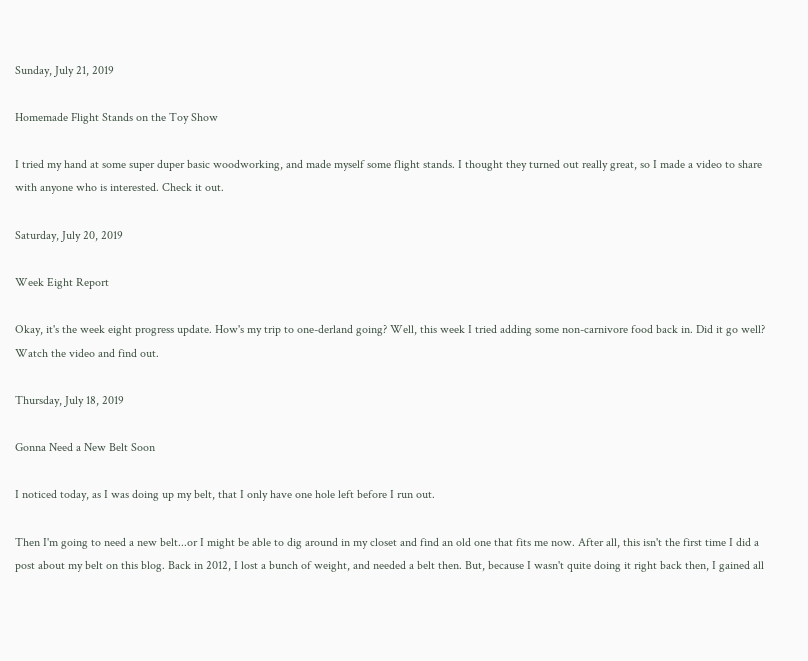Sunday, July 21, 2019

Homemade Flight Stands on the Toy Show

I tried my hand at some super duper basic woodworking, and made myself some flight stands. I thought they turned out really great, so I made a video to share with anyone who is interested. Check it out.

Saturday, July 20, 2019

Week Eight Report

Okay, it's the week eight progress update. How's my trip to one-derland going? Well, this week I tried adding some non-carnivore food back in. Did it go well? Watch the video and find out.

Thursday, July 18, 2019

Gonna Need a New Belt Soon

I noticed today, as I was doing up my belt, that I only have one hole left before I run out.

Then I'm going to need a new belt...or I might be able to dig around in my closet and find an old one that fits me now. After all, this isn't the first time I did a post about my belt on this blog. Back in 2012, I lost a bunch of weight, and needed a belt then. But, because I wasn't quite doing it right back then, I gained all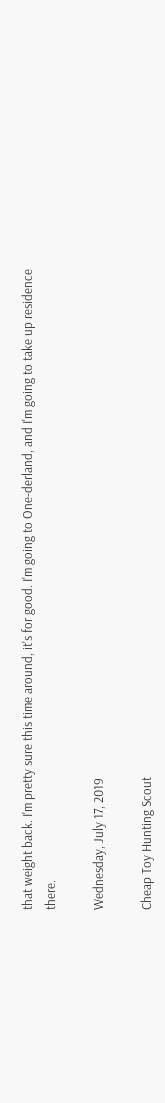that weight back. I'm pretty sure this time around, it's for good. I'm going to One-derland, and I'm going to take up residence there.

Wednesday, July 17, 2019

Cheap Toy Hunting Scout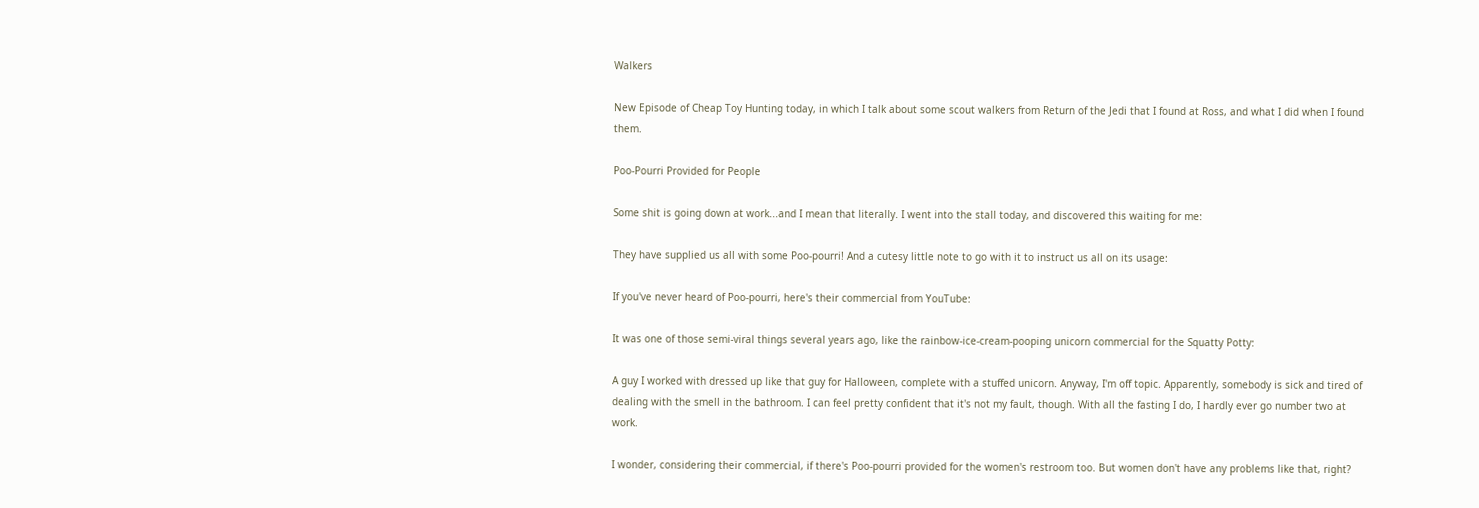Walkers

New Episode of Cheap Toy Hunting today, in which I talk about some scout walkers from Return of the Jedi that I found at Ross, and what I did when I found them.

Poo-Pourri Provided for People

Some shit is going down at work...and I mean that literally. I went into the stall today, and discovered this waiting for me:

They have supplied us all with some Poo-pourri! And a cutesy little note to go with it to instruct us all on its usage:

If you've never heard of Poo-pourri, here's their commercial from YouTube:

It was one of those semi-viral things several years ago, like the rainbow-ice-cream-pooping unicorn commercial for the Squatty Potty:

A guy I worked with dressed up like that guy for Halloween, complete with a stuffed unicorn. Anyway, I'm off topic. Apparently, somebody is sick and tired of dealing with the smell in the bathroom. I can feel pretty confident that it's not my fault, though. With all the fasting I do, I hardly ever go number two at work.

I wonder, considering their commercial, if there's Poo-pourri provided for the women's restroom too. But women don't have any problems like that, right?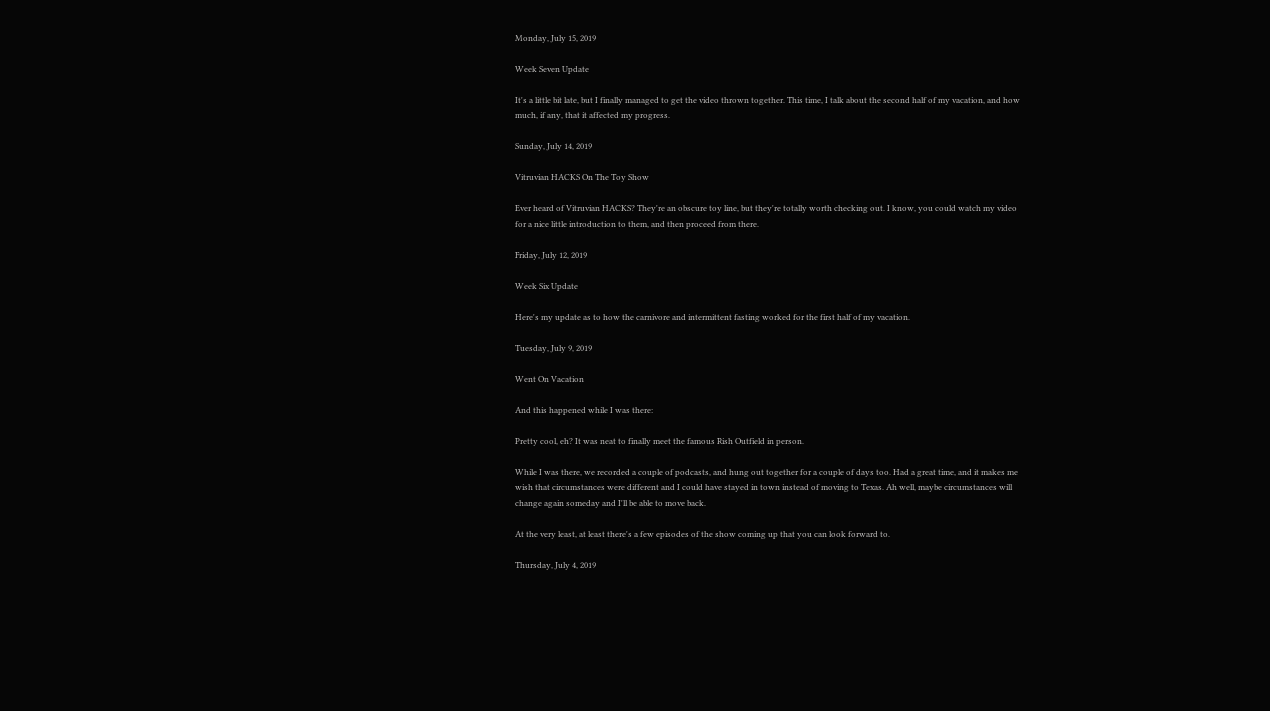Monday, July 15, 2019

Week Seven Update

It's a little bit late, but I finally managed to get the video thrown together. This time, I talk about the second half of my vacation, and how much, if any, that it affected my progress.

Sunday, July 14, 2019

Vitruvian HACKS On The Toy Show

Ever heard of Vitruvian HACKS? They're an obscure toy line, but they're totally worth checking out. I know, you could watch my video for a nice little introduction to them, and then proceed from there.

Friday, July 12, 2019

Week Six Update

Here's my update as to how the carnivore and intermittent fasting worked for the first half of my vacation.

Tuesday, July 9, 2019

Went On Vacation

And this happened while I was there:

Pretty cool, eh? It was neat to finally meet the famous Rish Outfield in person.

While I was there, we recorded a couple of podcasts, and hung out together for a couple of days too. Had a great time, and it makes me wish that circumstances were different and I could have stayed in town instead of moving to Texas. Ah well, maybe circumstances will change again someday and I'll be able to move back.

At the very least, at least there's a few episodes of the show coming up that you can look forward to.

Thursday, July 4, 2019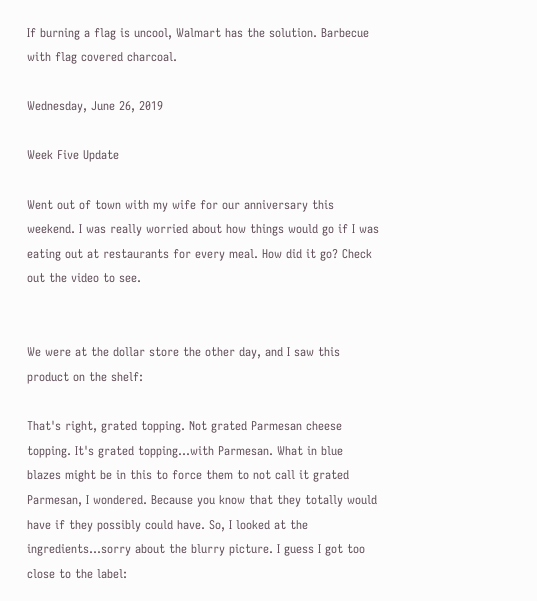If burning a flag is uncool, Walmart has the solution. Barbecue with flag covered charcoal.

Wednesday, June 26, 2019

Week Five Update

Went out of town with my wife for our anniversary this weekend. I was really worried about how things would go if I was eating out at restaurants for every meal. How did it go? Check out the video to see.


We were at the dollar store the other day, and I saw this product on the shelf:

That's right, grated topping. Not grated Parmesan cheese topping. It's grated topping...with Parmesan. What in blue blazes might be in this to force them to not call it grated Parmesan, I wondered. Because you know that they totally would have if they possibly could have. So, I looked at the ingredients...sorry about the blurry picture. I guess I got too close to the label: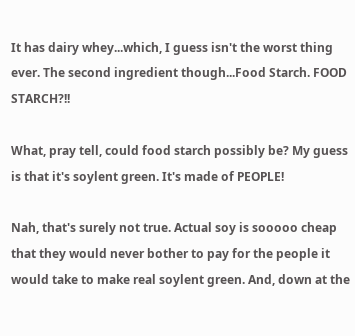It has dairy whey...which, I guess isn't the worst thing ever. The second ingredient though...Food Starch. FOOD STARCH?!!

What, pray tell, could food starch possibly be? My guess is that it's soylent green. It's made of PEOPLE!

Nah, that's surely not true. Actual soy is sooooo cheap that they would never bother to pay for the people it would take to make real soylent green. And, down at the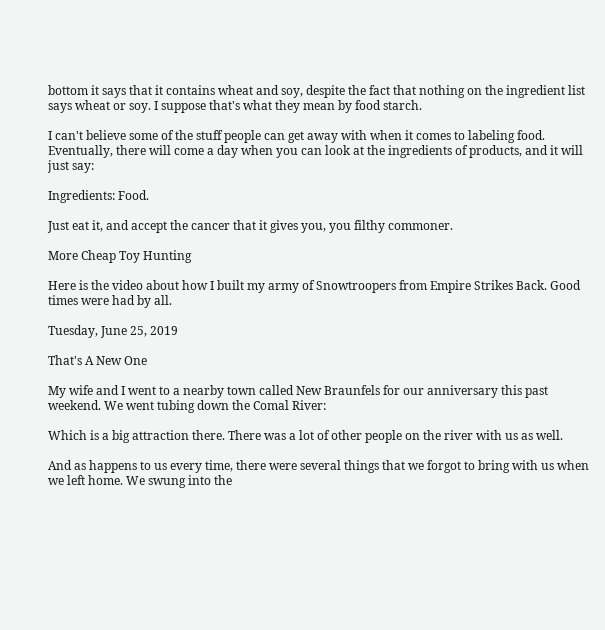bottom it says that it contains wheat and soy, despite the fact that nothing on the ingredient list says wheat or soy. I suppose that's what they mean by food starch.

I can't believe some of the stuff people can get away with when it comes to labeling food. Eventually, there will come a day when you can look at the ingredients of products, and it will just say:

Ingredients: Food.

Just eat it, and accept the cancer that it gives you, you filthy commoner.

More Cheap Toy Hunting

Here is the video about how I built my army of Snowtroopers from Empire Strikes Back. Good times were had by all.

Tuesday, June 25, 2019

That's A New One

My wife and I went to a nearby town called New Braunfels for our anniversary this past weekend. We went tubing down the Comal River:

Which is a big attraction there. There was a lot of other people on the river with us as well.

And as happens to us every time, there were several things that we forgot to bring with us when we left home. We swung into the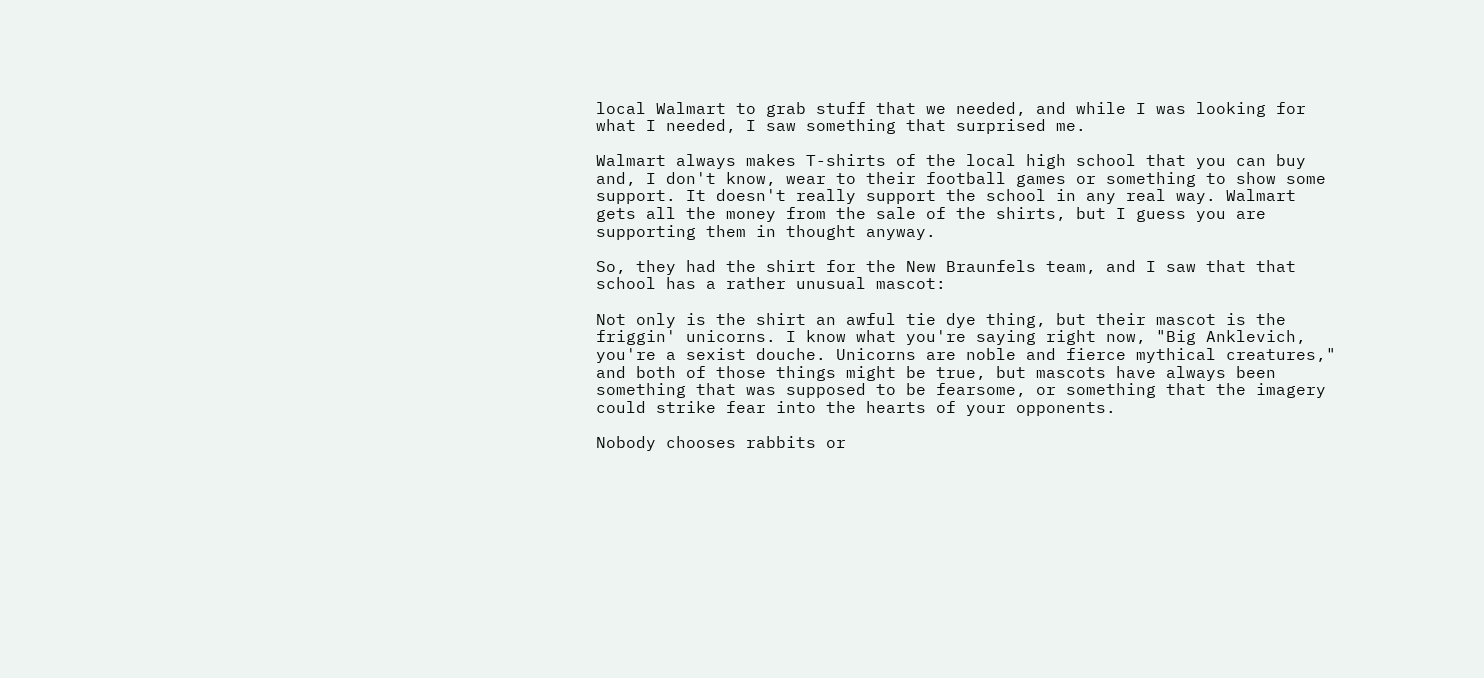local Walmart to grab stuff that we needed, and while I was looking for what I needed, I saw something that surprised me.

Walmart always makes T-shirts of the local high school that you can buy and, I don't know, wear to their football games or something to show some support. It doesn't really support the school in any real way. Walmart gets all the money from the sale of the shirts, but I guess you are supporting them in thought anyway.

So, they had the shirt for the New Braunfels team, and I saw that that school has a rather unusual mascot:

Not only is the shirt an awful tie dye thing, but their mascot is the friggin' unicorns. I know what you're saying right now, "Big Anklevich, you're a sexist douche. Unicorns are noble and fierce mythical creatures," and both of those things might be true, but mascots have always been something that was supposed to be fearsome, or something that the imagery could strike fear into the hearts of your opponents.

Nobody chooses rabbits or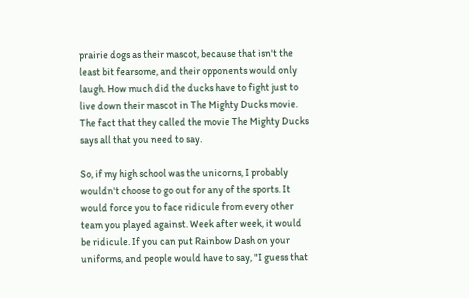prairie dogs as their mascot, because that isn't the least bit fearsome, and their opponents would only laugh. How much did the ducks have to fight just to live down their mascot in The Mighty Ducks movie. The fact that they called the movie The Mighty Ducks says all that you need to say.

So, if my high school was the unicorns, I probably wouldn't choose to go out for any of the sports. It would force you to face ridicule from every other team you played against. Week after week, it would be ridicule. If you can put Rainbow Dash on your uniforms, and people would have to say, "I guess that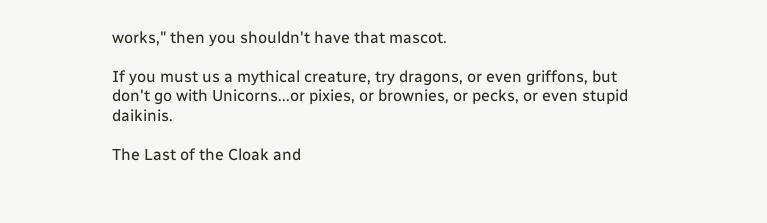works," then you shouldn't have that mascot.

If you must us a mythical creature, try dragons, or even griffons, but don't go with Unicorns...or pixies, or brownies, or pecks, or even stupid daikinis.

The Last of the Cloak and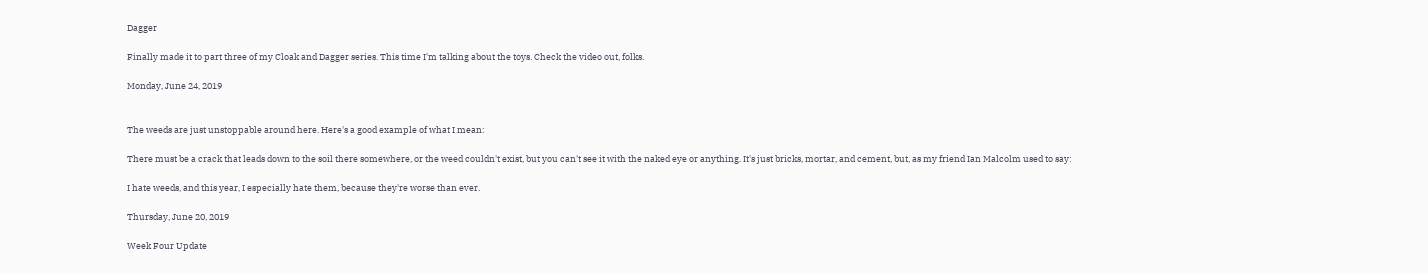Dagger

Finally made it to part three of my Cloak and Dagger series. This time I'm talking about the toys. Check the video out, folks.

Monday, June 24, 2019


The weeds are just unstoppable around here. Here's a good example of what I mean:

There must be a crack that leads down to the soil there somewhere, or the weed couldn't exist, but you can't see it with the naked eye or anything. It's just bricks, mortar, and cement, but, as my friend Ian Malcolm used to say:

I hate weeds, and this year, I especially hate them, because they're worse than ever.

Thursday, June 20, 2019

Week Four Update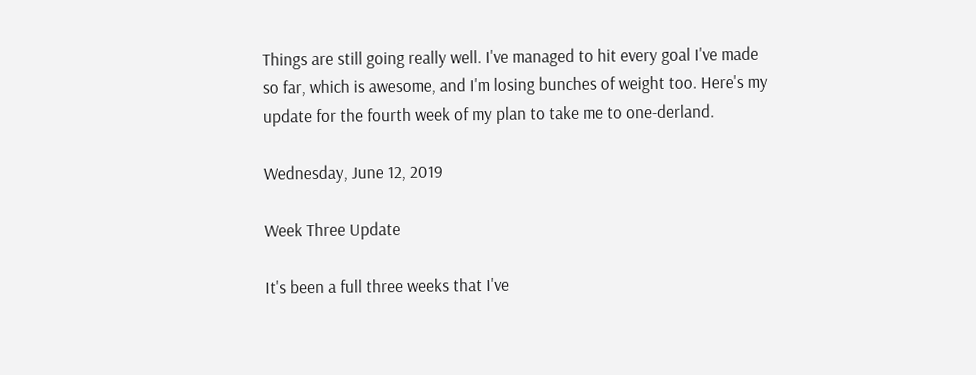Things are still going really well. I've managed to hit every goal I've made so far, which is awesome, and I'm losing bunches of weight too. Here's my update for the fourth week of my plan to take me to one-derland.

Wednesday, June 12, 2019

Week Three Update

It's been a full three weeks that I've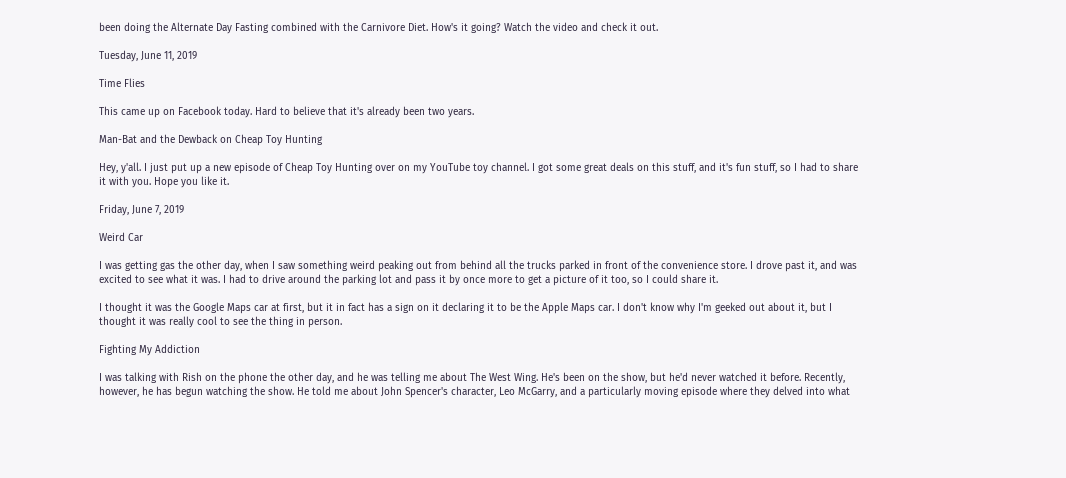been doing the Alternate Day Fasting combined with the Carnivore Diet. How's it going? Watch the video and check it out.

Tuesday, June 11, 2019

Time Flies

This came up on Facebook today. Hard to believe that it's already been two years.

Man-Bat and the Dewback on Cheap Toy Hunting

Hey, y'all. I just put up a new episode of Cheap Toy Hunting over on my YouTube toy channel. I got some great deals on this stuff, and it's fun stuff, so I had to share it with you. Hope you like it.

Friday, June 7, 2019

Weird Car

I was getting gas the other day, when I saw something weird peaking out from behind all the trucks parked in front of the convenience store. I drove past it, and was excited to see what it was. I had to drive around the parking lot and pass it by once more to get a picture of it too, so I could share it.

I thought it was the Google Maps car at first, but it in fact has a sign on it declaring it to be the Apple Maps car. I don't know why I'm geeked out about it, but I thought it was really cool to see the thing in person.

Fighting My Addiction

I was talking with Rish on the phone the other day, and he was telling me about The West Wing. He's been on the show, but he'd never watched it before. Recently, however, he has begun watching the show. He told me about John Spencer's character, Leo McGarry, and a particularly moving episode where they delved into what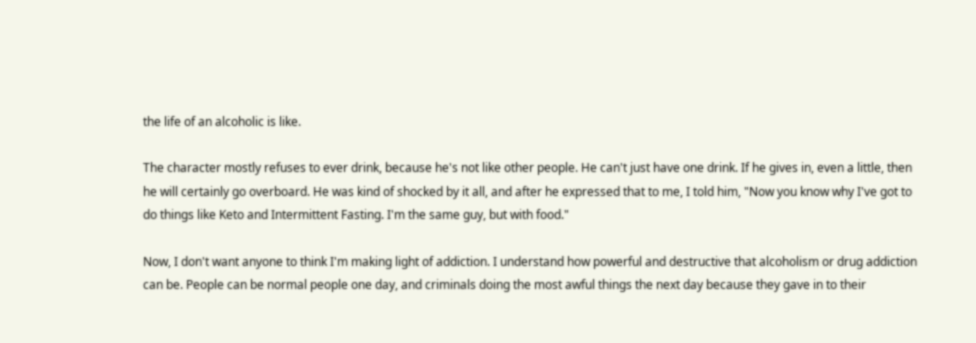the life of an alcoholic is like.

The character mostly refuses to ever drink, because he's not like other people. He can't just have one drink. If he gives in, even a little, then he will certainly go overboard. He was kind of shocked by it all, and after he expressed that to me, I told him, "Now you know why I've got to do things like Keto and Intermittent Fasting. I'm the same guy, but with food."

Now, I don't want anyone to think I'm making light of addiction. I understand how powerful and destructive that alcoholism or drug addiction can be. People can be normal people one day, and criminals doing the most awful things the next day because they gave in to their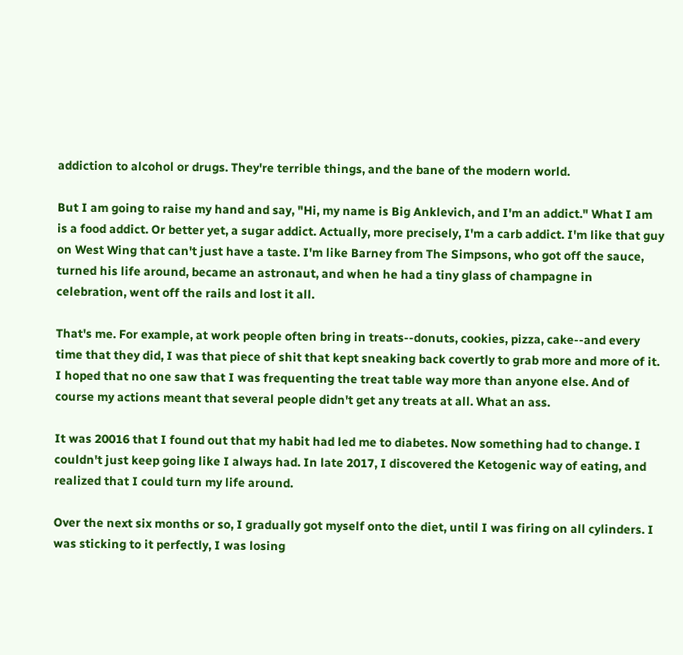addiction to alcohol or drugs. They're terrible things, and the bane of the modern world.

But I am going to raise my hand and say, "Hi, my name is Big Anklevich, and I'm an addict." What I am is a food addict. Or better yet, a sugar addict. Actually, more precisely, I'm a carb addict. I'm like that guy on West Wing that can't just have a taste. I'm like Barney from The Simpsons, who got off the sauce, turned his life around, became an astronaut, and when he had a tiny glass of champagne in celebration, went off the rails and lost it all.

That's me. For example, at work people often bring in treats--donuts, cookies, pizza, cake--and every time that they did, I was that piece of shit that kept sneaking back covertly to grab more and more of it. I hoped that no one saw that I was frequenting the treat table way more than anyone else. And of course my actions meant that several people didn't get any treats at all. What an ass.

It was 20016 that I found out that my habit had led me to diabetes. Now something had to change. I couldn't just keep going like I always had. In late 2017, I discovered the Ketogenic way of eating, and realized that I could turn my life around.

Over the next six months or so, I gradually got myself onto the diet, until I was firing on all cylinders. I was sticking to it perfectly, I was losing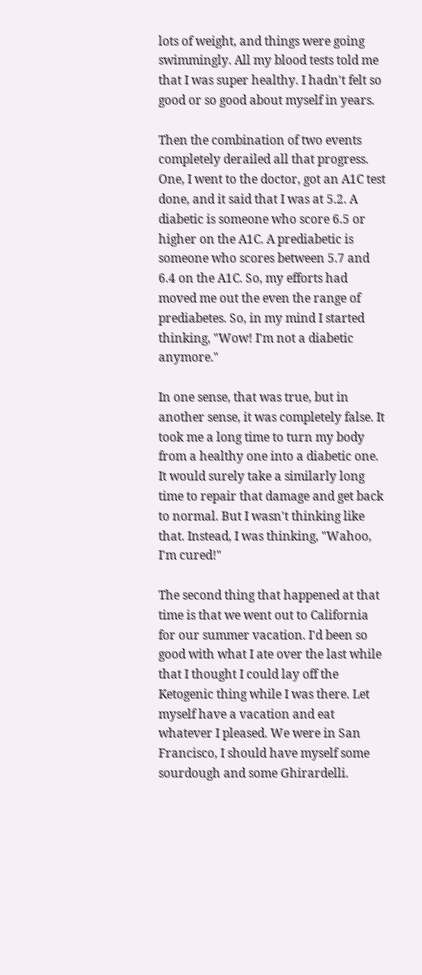lots of weight, and things were going swimmingly. All my blood tests told me that I was super healthy. I hadn't felt so good or so good about myself in years.

Then the combination of two events completely derailed all that progress. One, I went to the doctor, got an A1C test done, and it said that I was at 5.2. A diabetic is someone who score 6.5 or higher on the A1C. A prediabetic is someone who scores between 5.7 and 6.4 on the A1C. So, my efforts had moved me out the even the range of prediabetes. So, in my mind I started thinking, "Wow! I'm not a diabetic anymore."

In one sense, that was true, but in another sense, it was completely false. It took me a long time to turn my body from a healthy one into a diabetic one. It would surely take a similarly long time to repair that damage and get back to normal. But I wasn't thinking like that. Instead, I was thinking, "Wahoo, I'm cured!"

The second thing that happened at that time is that we went out to California for our summer vacation. I'd been so good with what I ate over the last while that I thought I could lay off the Ketogenic thing while I was there. Let myself have a vacation and eat whatever I pleased. We were in San Francisco, I should have myself some sourdough and some Ghirardelli.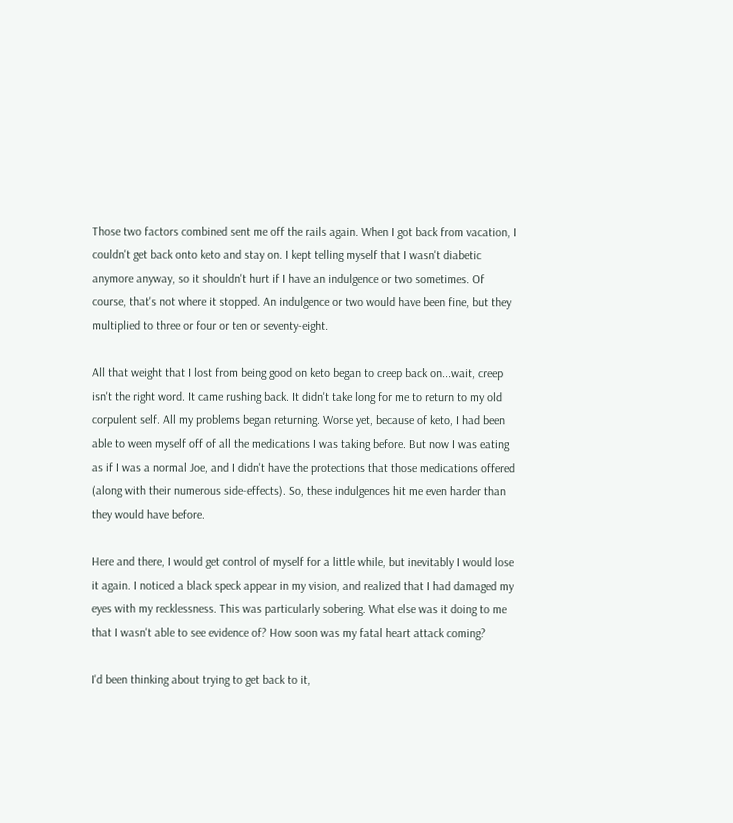Those two factors combined sent me off the rails again. When I got back from vacation, I couldn't get back onto keto and stay on. I kept telling myself that I wasn't diabetic anymore anyway, so it shouldn't hurt if I have an indulgence or two sometimes. Of course, that's not where it stopped. An indulgence or two would have been fine, but they multiplied to three or four or ten or seventy-eight.

All that weight that I lost from being good on keto began to creep back on...wait, creep isn't the right word. It came rushing back. It didn't take long for me to return to my old corpulent self. All my problems began returning. Worse yet, because of keto, I had been able to ween myself off of all the medications I was taking before. But now I was eating as if I was a normal Joe, and I didn't have the protections that those medications offered (along with their numerous side-effects). So, these indulgences hit me even harder than they would have before.

Here and there, I would get control of myself for a little while, but inevitably I would lose it again. I noticed a black speck appear in my vision, and realized that I had damaged my eyes with my recklessness. This was particularly sobering. What else was it doing to me that I wasn't able to see evidence of? How soon was my fatal heart attack coming?

I'd been thinking about trying to get back to it,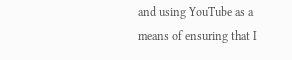and using YouTube as a means of ensuring that I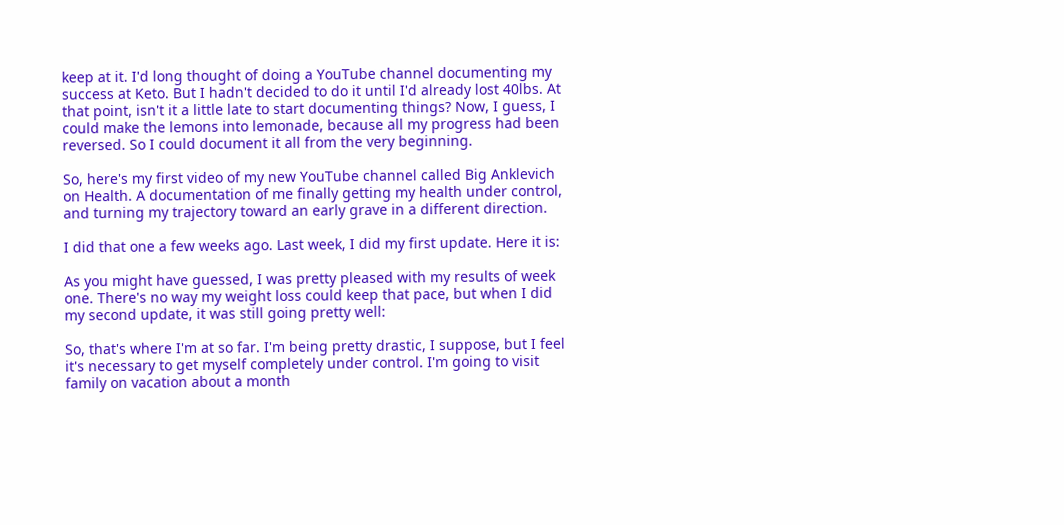keep at it. I'd long thought of doing a YouTube channel documenting my success at Keto. But I hadn't decided to do it until I'd already lost 40lbs. At that point, isn't it a little late to start documenting things? Now, I guess, I could make the lemons into lemonade, because all my progress had been reversed. So I could document it all from the very beginning.

So, here's my first video of my new YouTube channel called Big Anklevich on Health. A documentation of me finally getting my health under control, and turning my trajectory toward an early grave in a different direction.

I did that one a few weeks ago. Last week, I did my first update. Here it is:

As you might have guessed, I was pretty pleased with my results of week one. There's no way my weight loss could keep that pace, but when I did my second update, it was still going pretty well:

So, that's where I'm at so far. I'm being pretty drastic, I suppose, but I feel it's necessary to get myself completely under control. I'm going to visit family on vacation about a month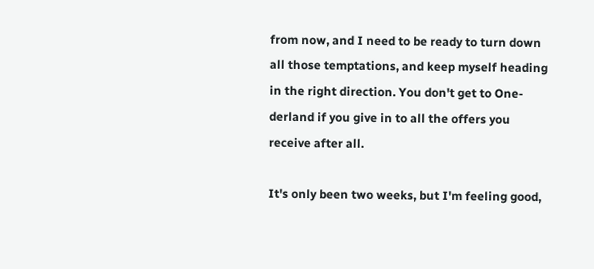from now, and I need to be ready to turn down all those temptations, and keep myself heading in the right direction. You don't get to One-derland if you give in to all the offers you receive after all.

It's only been two weeks, but I'm feeling good,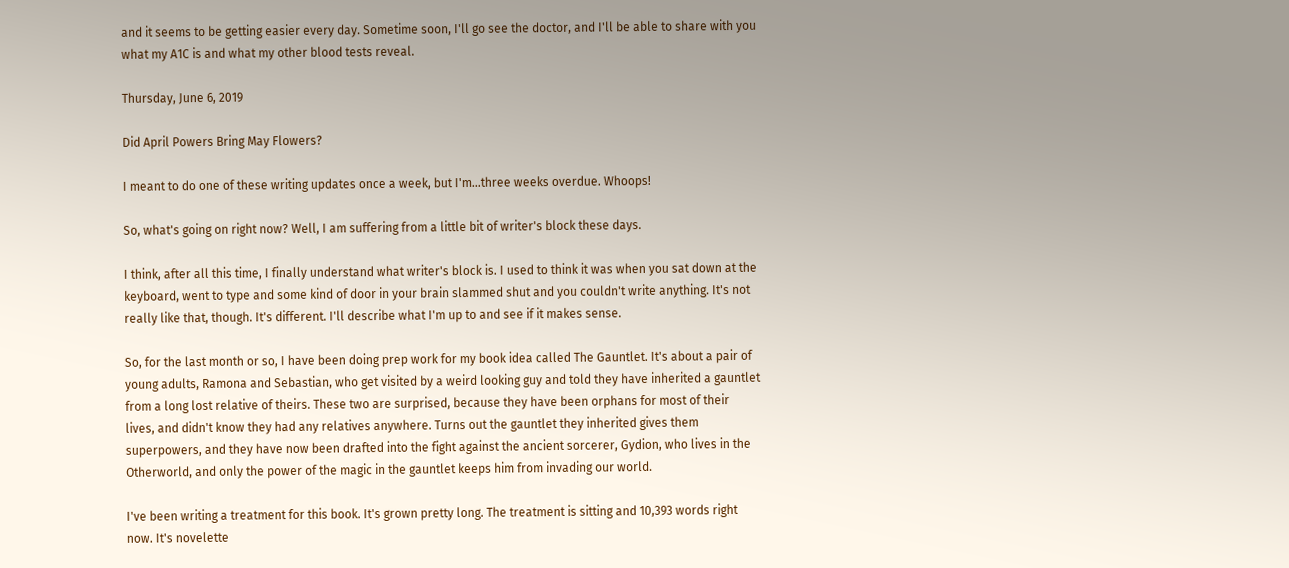and it seems to be getting easier every day. Sometime soon, I'll go see the doctor, and I'll be able to share with you what my A1C is and what my other blood tests reveal.

Thursday, June 6, 2019

Did April Powers Bring May Flowers?

I meant to do one of these writing updates once a week, but I'm...three weeks overdue. Whoops!

So, what's going on right now? Well, I am suffering from a little bit of writer's block these days.

I think, after all this time, I finally understand what writer's block is. I used to think it was when you sat down at the keyboard, went to type and some kind of door in your brain slammed shut and you couldn't write anything. It's not really like that, though. It's different. I'll describe what I'm up to and see if it makes sense.

So, for the last month or so, I have been doing prep work for my book idea called The Gauntlet. It's about a pair of young adults, Ramona and Sebastian, who get visited by a weird looking guy and told they have inherited a gauntlet from a long lost relative of theirs. These two are surprised, because they have been orphans for most of their lives, and didn't know they had any relatives anywhere. Turns out the gauntlet they inherited gives them superpowers, and they have now been drafted into the fight against the ancient sorcerer, Gydion, who lives in the Otherworld, and only the power of the magic in the gauntlet keeps him from invading our world.

I've been writing a treatment for this book. It's grown pretty long. The treatment is sitting and 10,393 words right now. It's novelette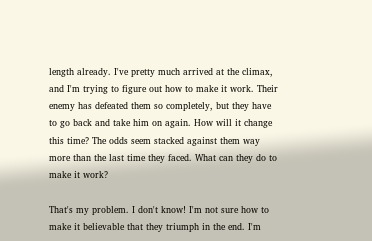length already. I've pretty much arrived at the climax, and I'm trying to figure out how to make it work. Their enemy has defeated them so completely, but they have to go back and take him on again. How will it change this time? The odds seem stacked against them way more than the last time they faced. What can they do to make it work?

That's my problem. I don't know! I'm not sure how to make it believable that they triumph in the end. I'm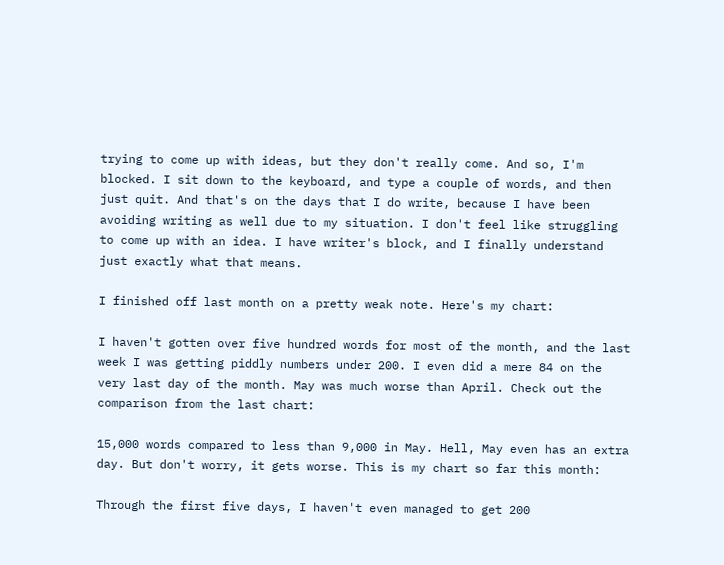trying to come up with ideas, but they don't really come. And so, I'm blocked. I sit down to the keyboard, and type a couple of words, and then just quit. And that's on the days that I do write, because I have been avoiding writing as well due to my situation. I don't feel like struggling to come up with an idea. I have writer's block, and I finally understand just exactly what that means.

I finished off last month on a pretty weak note. Here's my chart:

I haven't gotten over five hundred words for most of the month, and the last week I was getting piddly numbers under 200. I even did a mere 84 on the very last day of the month. May was much worse than April. Check out the comparison from the last chart:

15,000 words compared to less than 9,000 in May. Hell, May even has an extra day. But don't worry, it gets worse. This is my chart so far this month:

Through the first five days, I haven't even managed to get 200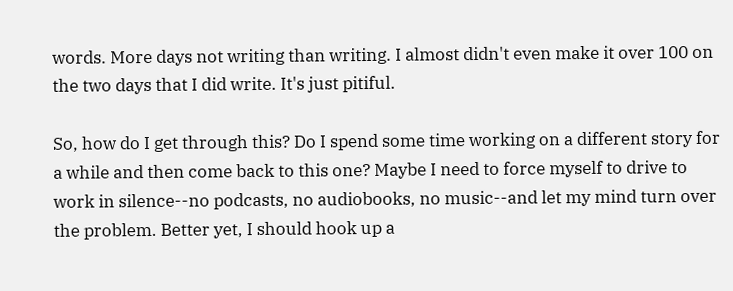words. More days not writing than writing. I almost didn't even make it over 100 on the two days that I did write. It's just pitiful.

So, how do I get through this? Do I spend some time working on a different story for a while and then come back to this one? Maybe I need to force myself to drive to work in silence--no podcasts, no audiobooks, no music--and let my mind turn over the problem. Better yet, I should hook up a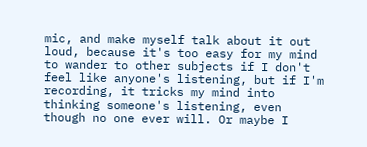mic, and make myself talk about it out loud, because it's too easy for my mind to wander to other subjects if I don't feel like anyone's listening, but if I'm recording, it tricks my mind into thinking someone's listening, even though no one ever will. Or maybe I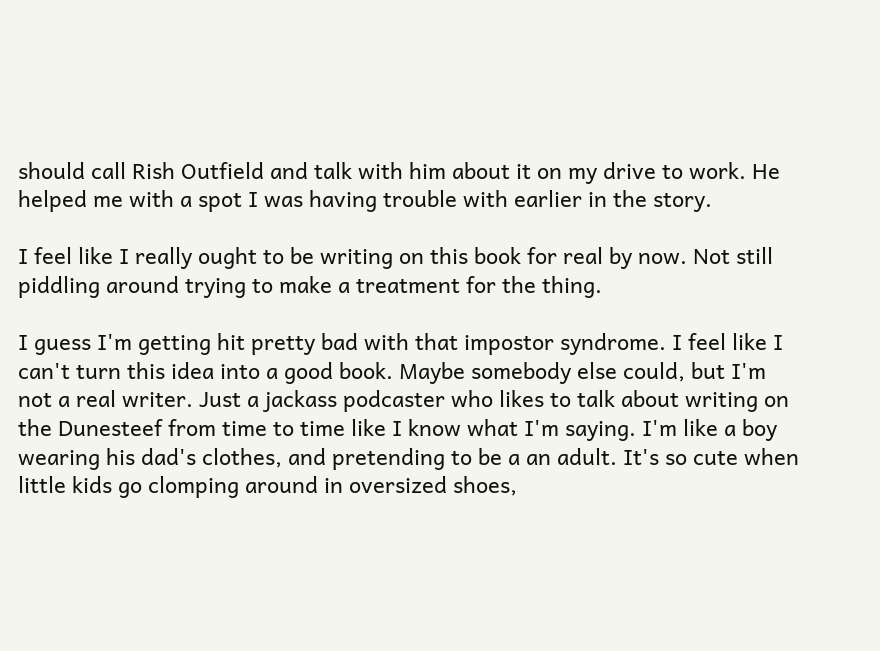should call Rish Outfield and talk with him about it on my drive to work. He helped me with a spot I was having trouble with earlier in the story.

I feel like I really ought to be writing on this book for real by now. Not still piddling around trying to make a treatment for the thing.

I guess I'm getting hit pretty bad with that impostor syndrome. I feel like I can't turn this idea into a good book. Maybe somebody else could, but I'm not a real writer. Just a jackass podcaster who likes to talk about writing on the Dunesteef from time to time like I know what I'm saying. I'm like a boy wearing his dad's clothes, and pretending to be a an adult. It's so cute when little kids go clomping around in oversized shoes,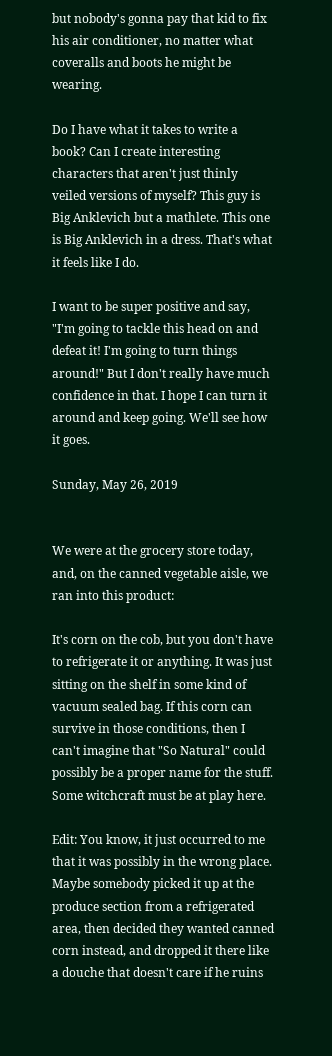but nobody's gonna pay that kid to fix his air conditioner, no matter what coveralls and boots he might be wearing.

Do I have what it takes to write a book? Can I create interesting characters that aren't just thinly veiled versions of myself? This guy is Big Anklevich but a mathlete. This one is Big Anklevich in a dress. That's what it feels like I do.

I want to be super positive and say, "I'm going to tackle this head on and defeat it! I'm going to turn things around!" But I don't really have much confidence in that. I hope I can turn it around and keep going. We'll see how it goes.

Sunday, May 26, 2019


We were at the grocery store today, and, on the canned vegetable aisle, we ran into this product:

It's corn on the cob, but you don't have to refrigerate it or anything. It was just sitting on the shelf in some kind of vacuum sealed bag. If this corn can survive in those conditions, then I can't imagine that "So Natural" could possibly be a proper name for the stuff. Some witchcraft must be at play here.

Edit: You know, it just occurred to me that it was possibly in the wrong place. Maybe somebody picked it up at the produce section from a refrigerated area, then decided they wanted canned corn instead, and dropped it there like a douche that doesn't care if he ruins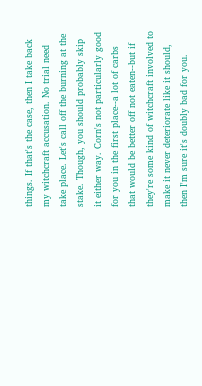things. If that's the case, then I take back my witchcraft accusation. No trial need take place. Let's call off the burning at the stake. Though, you should probably skip it either way. Corn's not particularly good for you in the first place--a lot of carbs that would be better off not eaten--but if they're some kind of witchcraft involved to make it never deteriorate like it should, then I'm sure it's doubly bad for you.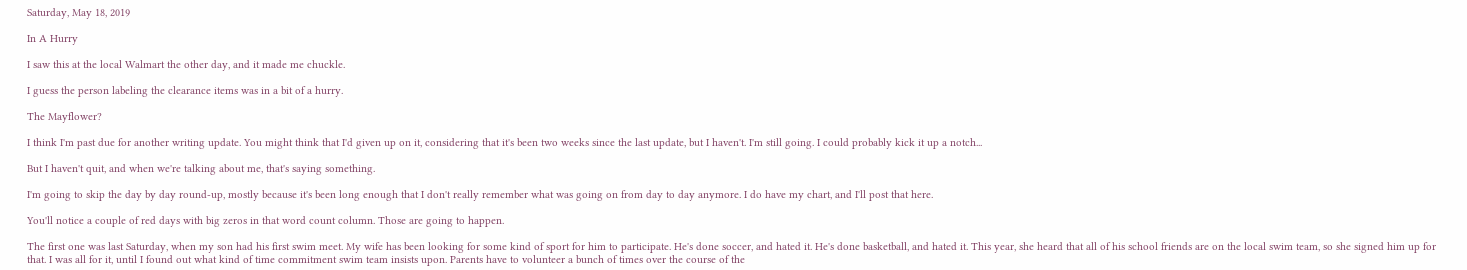Saturday, May 18, 2019

In A Hurry

I saw this at the local Walmart the other day, and it made me chuckle.

I guess the person labeling the clearance items was in a bit of a hurry.

The Mayflower?

I think I'm past due for another writing update. You might think that I'd given up on it, considering that it's been two weeks since the last update, but I haven't. I'm still going. I could probably kick it up a notch...

But I haven't quit, and when we're talking about me, that's saying something.

I'm going to skip the day by day round-up, mostly because it's been long enough that I don't really remember what was going on from day to day anymore. I do have my chart, and I'll post that here.

You'll notice a couple of red days with big zeros in that word count column. Those are going to happen.

The first one was last Saturday, when my son had his first swim meet. My wife has been looking for some kind of sport for him to participate. He's done soccer, and hated it. He's done basketball, and hated it. This year, she heard that all of his school friends are on the local swim team, so she signed him up for that. I was all for it, until I found out what kind of time commitment swim team insists upon. Parents have to volunteer a bunch of times over the course of the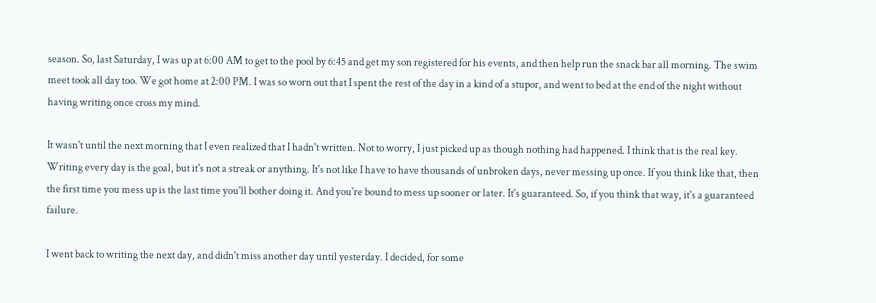season. So, last Saturday, I was up at 6:00 AM to get to the pool by 6:45 and get my son registered for his events, and then help run the snack bar all morning. The swim meet took all day too. We got home at 2:00 PM. I was so worn out that I spent the rest of the day in a kind of a stupor, and went to bed at the end of the night without having writing once cross my mind.

It wasn't until the next morning that I even realized that I hadn't written. Not to worry, I just picked up as though nothing had happened. I think that is the real key. Writing every day is the goal, but it's not a streak or anything. It's not like I have to have thousands of unbroken days, never messing up once. If you think like that, then the first time you mess up is the last time you'll bother doing it. And you're bound to mess up sooner or later. It's guaranteed. So, if you think that way, it's a guaranteed failure.

I went back to writing the next day, and didn't miss another day until yesterday. I decided, for some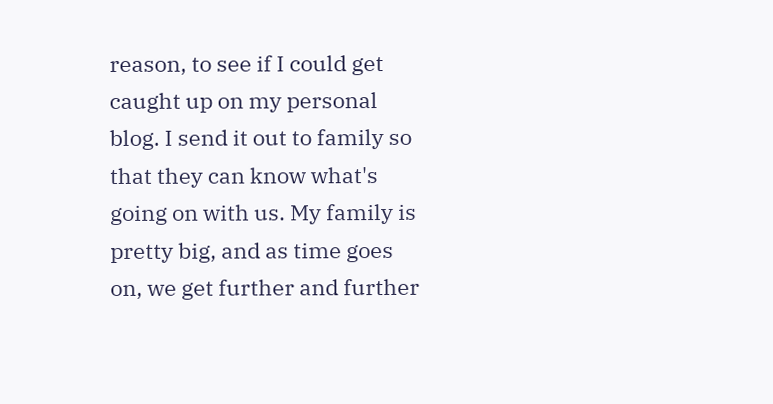reason, to see if I could get caught up on my personal blog. I send it out to family so that they can know what's going on with us. My family is pretty big, and as time goes on, we get further and further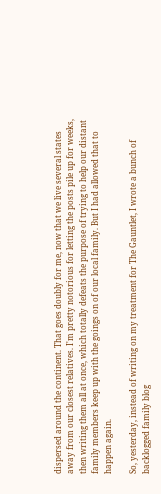dispersed around the continent. That goes doubly for me, now that we live several states away from our closest relatives. I'm pretty notorious for letting the posts pile up for weeks, then writing them all at once, which totally defeats the purpose of trying to help our distant family members keep up with the goings on of our local family. But I had allowed that to happen again.

So, yesterday, instead of writing on my treatment for The Gauntlet, I wrote a bunch of backlogged family blog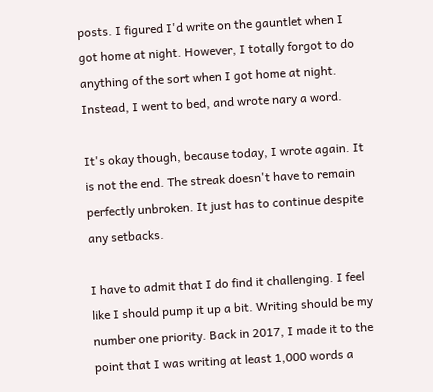posts. I figured I'd write on the gauntlet when I got home at night. However, I totally forgot to do anything of the sort when I got home at night. Instead, I went to bed, and wrote nary a word.

It's okay though, because today, I wrote again. It is not the end. The streak doesn't have to remain perfectly unbroken. It just has to continue despite any setbacks.

I have to admit that I do find it challenging. I feel like I should pump it up a bit. Writing should be my number one priority. Back in 2017, I made it to the point that I was writing at least 1,000 words a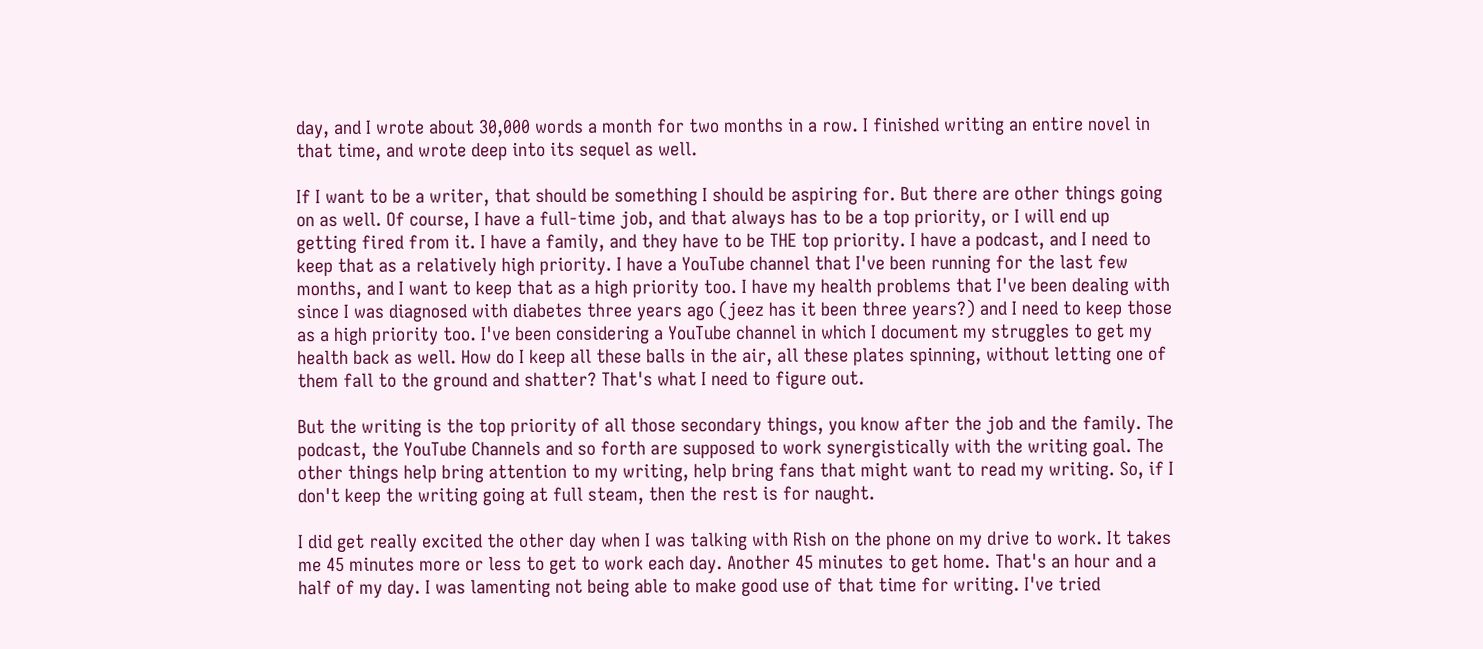day, and I wrote about 30,000 words a month for two months in a row. I finished writing an entire novel in that time, and wrote deep into its sequel as well.

If I want to be a writer, that should be something I should be aspiring for. But there are other things going on as well. Of course, I have a full-time job, and that always has to be a top priority, or I will end up getting fired from it. I have a family, and they have to be THE top priority. I have a podcast, and I need to keep that as a relatively high priority. I have a YouTube channel that I've been running for the last few months, and I want to keep that as a high priority too. I have my health problems that I've been dealing with since I was diagnosed with diabetes three years ago (jeez has it been three years?) and I need to keep those as a high priority too. I've been considering a YouTube channel in which I document my struggles to get my health back as well. How do I keep all these balls in the air, all these plates spinning, without letting one of them fall to the ground and shatter? That's what I need to figure out.

But the writing is the top priority of all those secondary things, you know after the job and the family. The podcast, the YouTube Channels and so forth are supposed to work synergistically with the writing goal. The other things help bring attention to my writing, help bring fans that might want to read my writing. So, if I don't keep the writing going at full steam, then the rest is for naught.

I did get really excited the other day when I was talking with Rish on the phone on my drive to work. It takes me 45 minutes more or less to get to work each day. Another 45 minutes to get home. That's an hour and a half of my day. I was lamenting not being able to make good use of that time for writing. I've tried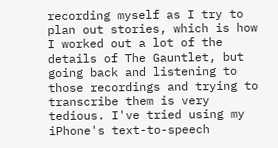recording myself as I try to plan out stories, which is how I worked out a lot of the details of The Gauntlet, but going back and listening to those recordings and trying to transcribe them is very tedious. I've tried using my iPhone's text-to-speech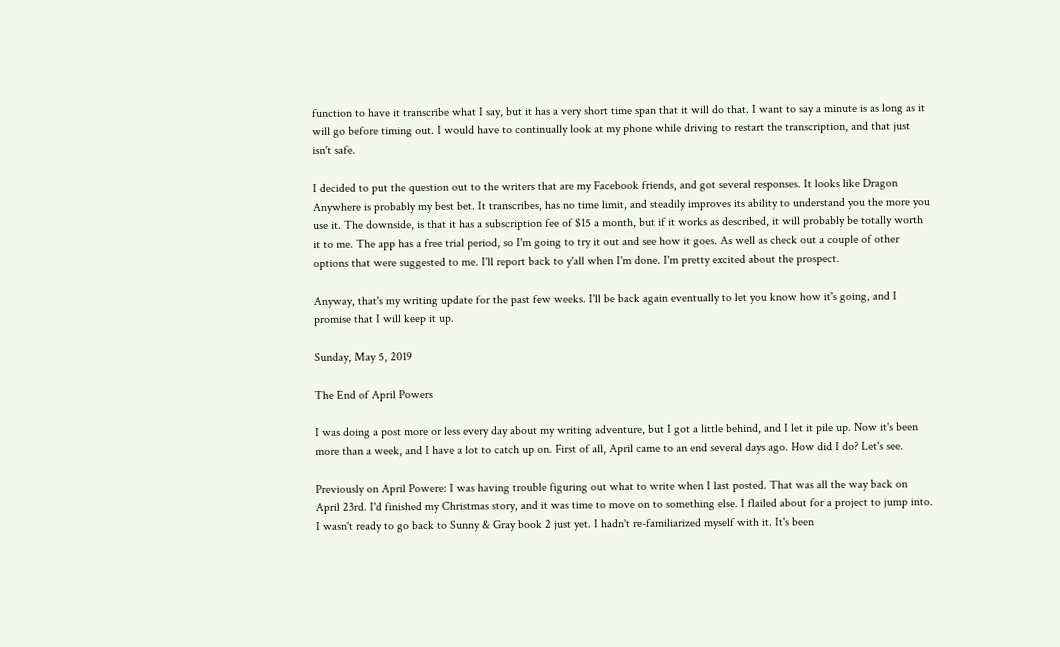function to have it transcribe what I say, but it has a very short time span that it will do that. I want to say a minute is as long as it will go before timing out. I would have to continually look at my phone while driving to restart the transcription, and that just isn't safe.

I decided to put the question out to the writers that are my Facebook friends, and got several responses. It looks like Dragon Anywhere is probably my best bet. It transcribes, has no time limit, and steadily improves its ability to understand you the more you use it. The downside, is that it has a subscription fee of $15 a month, but if it works as described, it will probably be totally worth it to me. The app has a free trial period, so I'm going to try it out and see how it goes. As well as check out a couple of other options that were suggested to me. I'll report back to y'all when I'm done. I'm pretty excited about the prospect.

Anyway, that's my writing update for the past few weeks. I'll be back again eventually to let you know how it's going, and I promise that I will keep it up.

Sunday, May 5, 2019

The End of April Powers

I was doing a post more or less every day about my writing adventure, but I got a little behind, and I let it pile up. Now it's been more than a week, and I have a lot to catch up on. First of all, April came to an end several days ago. How did I do? Let's see.

Previously on April Powere: I was having trouble figuring out what to write when I last posted. That was all the way back on April 23rd. I'd finished my Christmas story, and it was time to move on to something else. I flailed about for a project to jump into. I wasn't ready to go back to Sunny & Gray book 2 just yet. I hadn't re-familiarized myself with it. It's been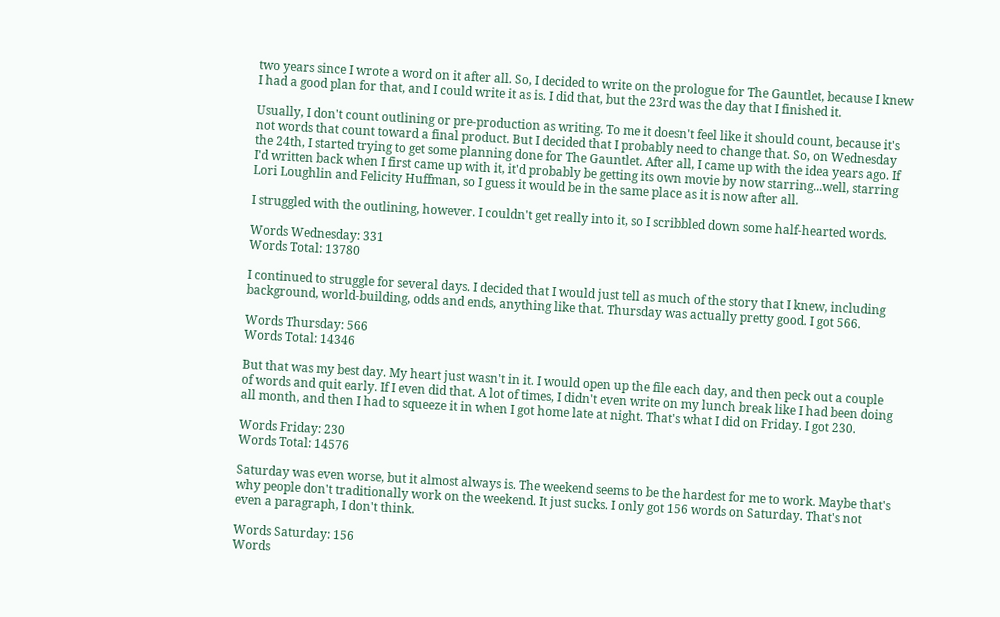two years since I wrote a word on it after all. So, I decided to write on the prologue for The Gauntlet, because I knew I had a good plan for that, and I could write it as is. I did that, but the 23rd was the day that I finished it.

Usually, I don't count outlining or pre-production as writing. To me it doesn't feel like it should count, because it's not words that count toward a final product. But I decided that I probably need to change that. So, on Wednesday the 24th, I started trying to get some planning done for The Gauntlet. After all, I came up with the idea years ago. If I'd written back when I first came up with it, it'd probably be getting its own movie by now starring...well, starring Lori Loughlin and Felicity Huffman, so I guess it would be in the same place as it is now after all.

I struggled with the outlining, however. I couldn't get really into it, so I scribbled down some half-hearted words.

Words Wednesday: 331
Words Total: 13780

I continued to struggle for several days. I decided that I would just tell as much of the story that I knew, including background, world-building, odds and ends, anything like that. Thursday was actually pretty good. I got 566.

Words Thursday: 566
Words Total: 14346

But that was my best day. My heart just wasn't in it. I would open up the file each day, and then peck out a couple of words and quit early. If I even did that. A lot of times, I didn't even write on my lunch break like I had been doing all month, and then I had to squeeze it in when I got home late at night. That's what I did on Friday. I got 230.

Words Friday: 230
Words Total: 14576

Saturday was even worse, but it almost always is. The weekend seems to be the hardest for me to work. Maybe that's why people don't traditionally work on the weekend. It just sucks. I only got 156 words on Saturday. That's not even a paragraph, I don't think.

Words Saturday: 156
Words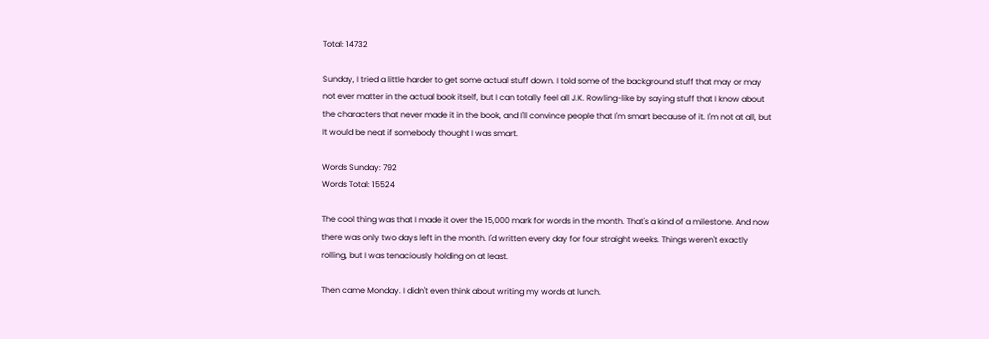Total: 14732

Sunday, I tried a little harder to get some actual stuff down. I told some of the background stuff that may or may not ever matter in the actual book itself, but I can totally feel all J.K. Rowling-like by saying stuff that I know about the characters that never made it in the book, and I'll convince people that I'm smart because of it. I'm not at all, but It would be neat if somebody thought I was smart.

Words Sunday: 792
Words Total: 15524

The cool thing was that I made it over the 15,000 mark for words in the month. That's a kind of a milestone. And now there was only two days left in the month. I'd written every day for four straight weeks. Things weren't exactly rolling, but I was tenaciously holding on at least.

Then came Monday. I didn't even think about writing my words at lunch.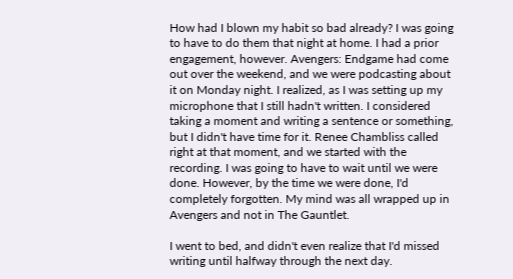How had I blown my habit so bad already? I was going to have to do them that night at home. I had a prior engagement, however. Avengers: Endgame had come out over the weekend, and we were podcasting about it on Monday night. I realized, as I was setting up my microphone that I still hadn't written. I considered taking a moment and writing a sentence or something, but I didn't have time for it. Renee Chambliss called right at that moment, and we started with the recording. I was going to have to wait until we were done. However, by the time we were done, I'd completely forgotten. My mind was all wrapped up in Avengers and not in The Gauntlet.

I went to bed, and didn't even realize that I'd missed writing until halfway through the next day.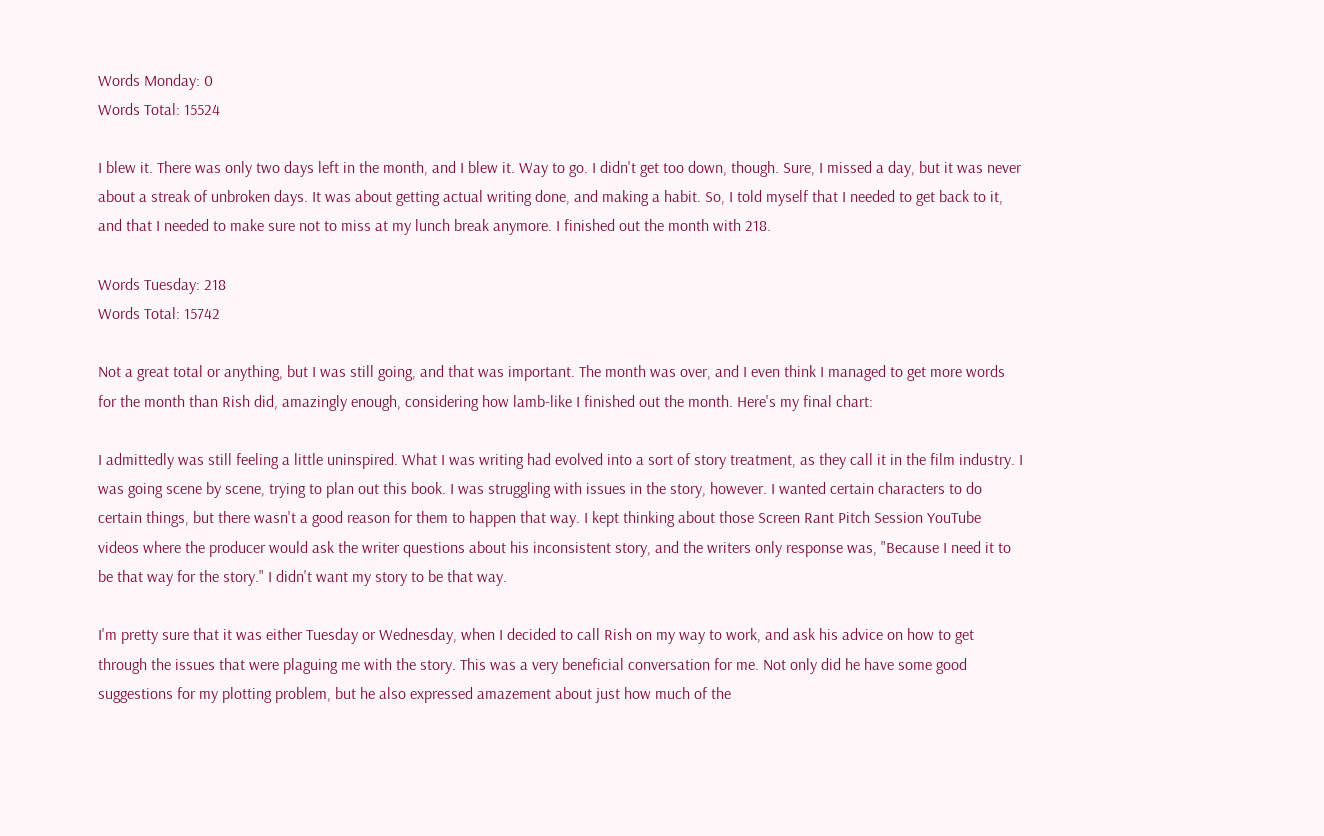Words Monday: 0
Words Total: 15524

I blew it. There was only two days left in the month, and I blew it. Way to go. I didn't get too down, though. Sure, I missed a day, but it was never about a streak of unbroken days. It was about getting actual writing done, and making a habit. So, I told myself that I needed to get back to it, and that I needed to make sure not to miss at my lunch break anymore. I finished out the month with 218.

Words Tuesday: 218
Words Total: 15742

Not a great total or anything, but I was still going, and that was important. The month was over, and I even think I managed to get more words for the month than Rish did, amazingly enough, considering how lamb-like I finished out the month. Here's my final chart:

I admittedly was still feeling a little uninspired. What I was writing had evolved into a sort of story treatment, as they call it in the film industry. I was going scene by scene, trying to plan out this book. I was struggling with issues in the story, however. I wanted certain characters to do certain things, but there wasn't a good reason for them to happen that way. I kept thinking about those Screen Rant Pitch Session YouTube videos where the producer would ask the writer questions about his inconsistent story, and the writers only response was, "Because I need it to be that way for the story." I didn't want my story to be that way.

I'm pretty sure that it was either Tuesday or Wednesday, when I decided to call Rish on my way to work, and ask his advice on how to get through the issues that were plaguing me with the story. This was a very beneficial conversation for me. Not only did he have some good suggestions for my plotting problem, but he also expressed amazement about just how much of the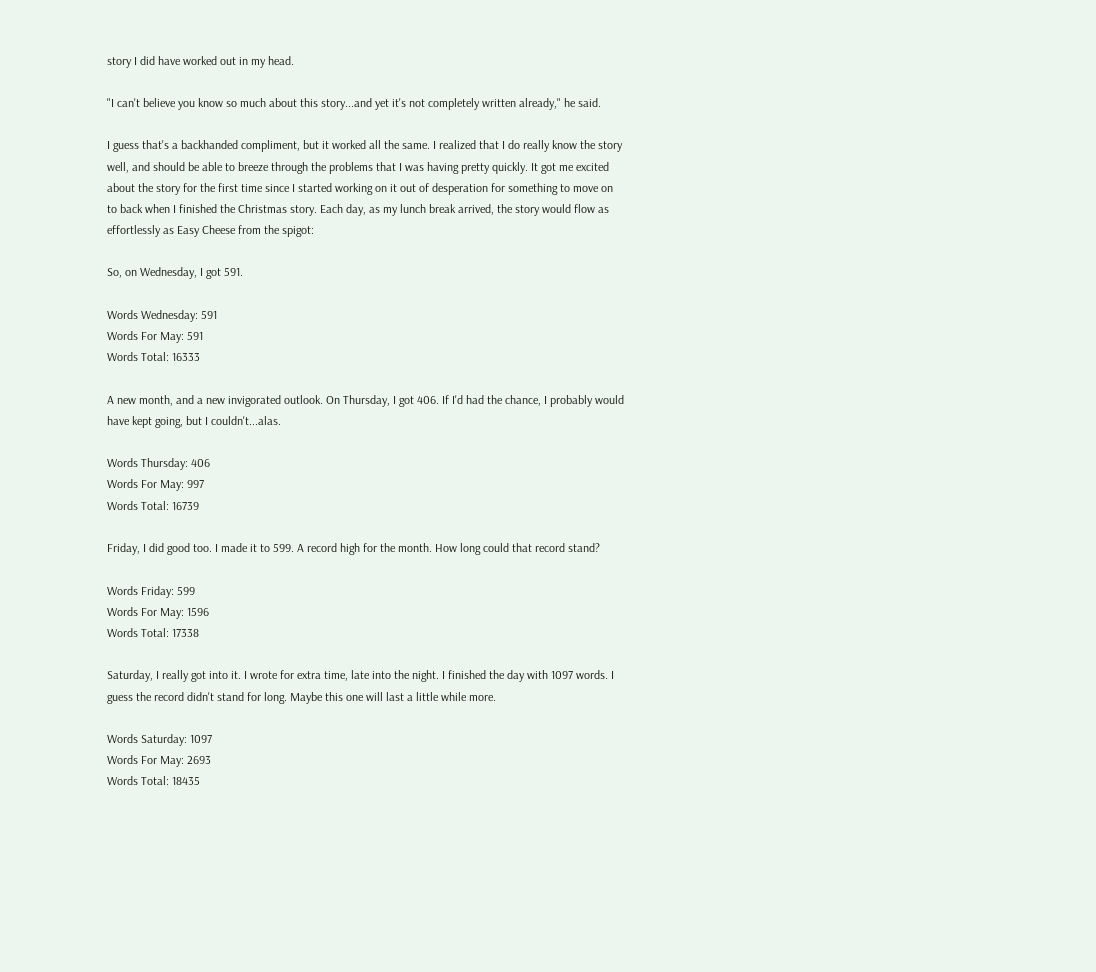story I did have worked out in my head.

"I can't believe you know so much about this story...and yet it's not completely written already," he said.

I guess that's a backhanded compliment, but it worked all the same. I realized that I do really know the story well, and should be able to breeze through the problems that I was having pretty quickly. It got me excited about the story for the first time since I started working on it out of desperation for something to move on to back when I finished the Christmas story. Each day, as my lunch break arrived, the story would flow as effortlessly as Easy Cheese from the spigot:

So, on Wednesday, I got 591.

Words Wednesday: 591
Words For May: 591
Words Total: 16333

A new month, and a new invigorated outlook. On Thursday, I got 406. If I'd had the chance, I probably would have kept going, but I couldn't...alas.

Words Thursday: 406
Words For May: 997
Words Total: 16739

Friday, I did good too. I made it to 599. A record high for the month. How long could that record stand?

Words Friday: 599
Words For May: 1596
Words Total: 17338

Saturday, I really got into it. I wrote for extra time, late into the night. I finished the day with 1097 words. I guess the record didn't stand for long. Maybe this one will last a little while more.

Words Saturday: 1097
Words For May: 2693
Words Total: 18435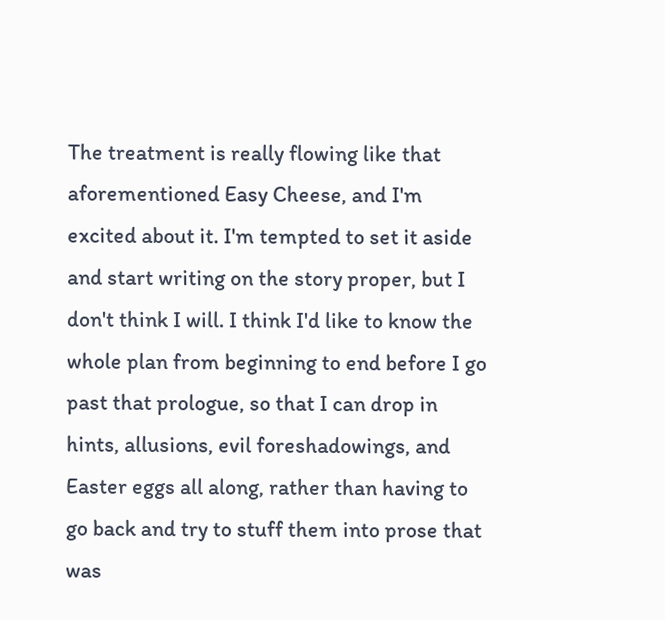The treatment is really flowing like that aforementioned Easy Cheese, and I'm excited about it. I'm tempted to set it aside and start writing on the story proper, but I don't think I will. I think I'd like to know the whole plan from beginning to end before I go past that prologue, so that I can drop in hints, allusions, evil foreshadowings, and Easter eggs all along, rather than having to go back and try to stuff them into prose that was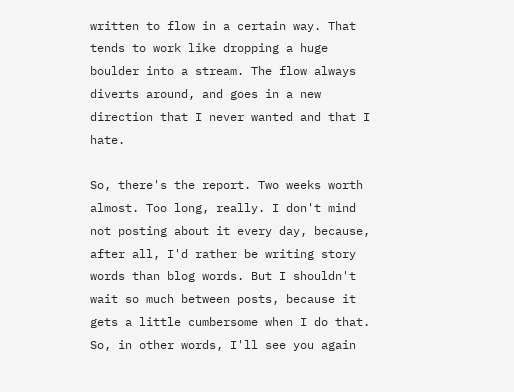written to flow in a certain way. That tends to work like dropping a huge boulder into a stream. The flow always diverts around, and goes in a new direction that I never wanted and that I hate.

So, there's the report. Two weeks worth almost. Too long, really. I don't mind not posting about it every day, because, after all, I'd rather be writing story words than blog words. But I shouldn't wait so much between posts, because it gets a little cumbersome when I do that. So, in other words, I'll see you again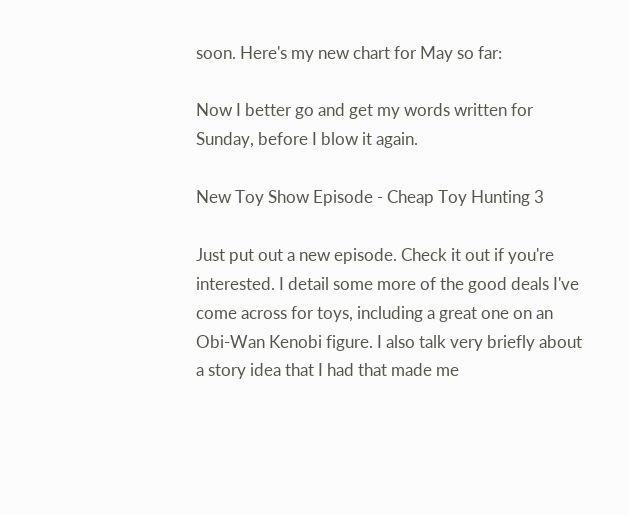soon. Here's my new chart for May so far:

Now I better go and get my words written for Sunday, before I blow it again.

New Toy Show Episode - Cheap Toy Hunting 3

Just put out a new episode. Check it out if you're interested. I detail some more of the good deals I've come across for toys, including a great one on an Obi-Wan Kenobi figure. I also talk very briefly about a story idea that I had that made me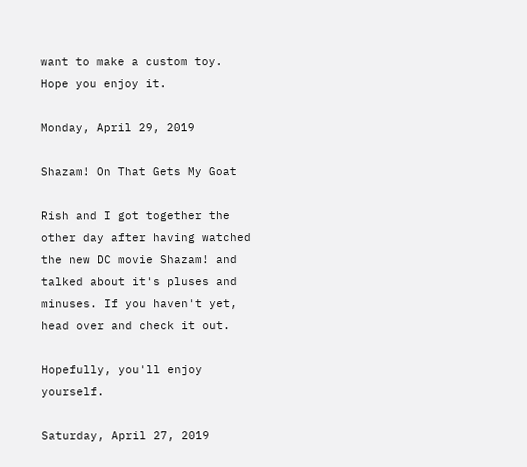want to make a custom toy. Hope you enjoy it.

Monday, April 29, 2019

Shazam! On That Gets My Goat

Rish and I got together the other day after having watched the new DC movie Shazam! and talked about it's pluses and minuses. If you haven't yet, head over and check it out.

Hopefully, you'll enjoy yourself.

Saturday, April 27, 2019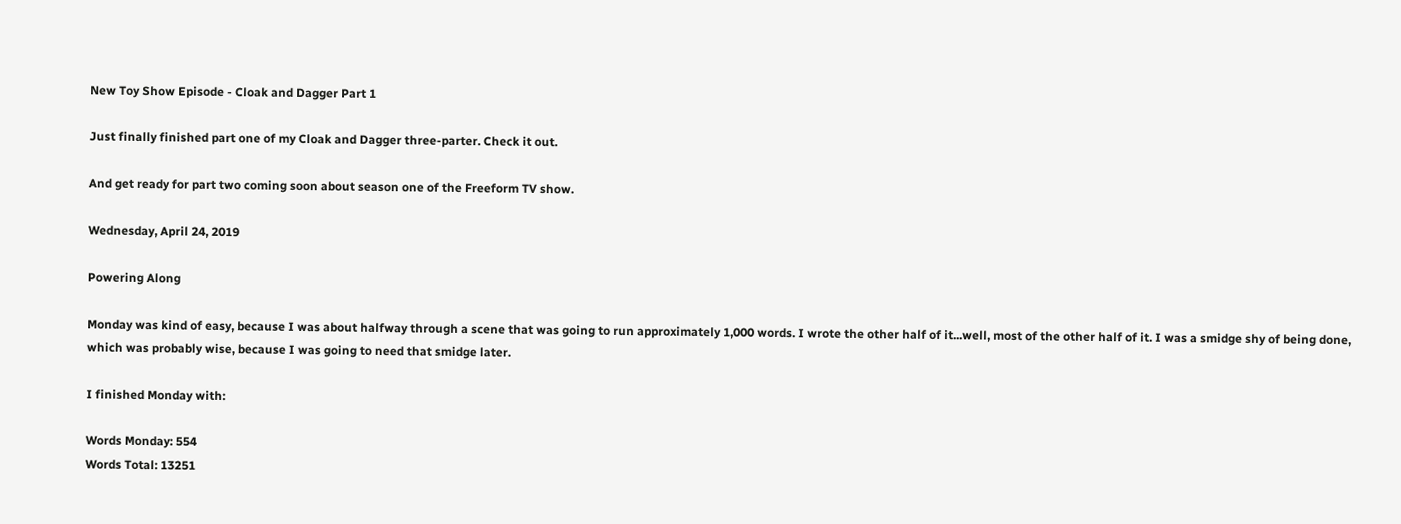New Toy Show Episode - Cloak and Dagger Part 1

Just finally finished part one of my Cloak and Dagger three-parter. Check it out.

And get ready for part two coming soon about season one of the Freeform TV show.

Wednesday, April 24, 2019

Powering Along

Monday was kind of easy, because I was about halfway through a scene that was going to run approximately 1,000 words. I wrote the other half of it...well, most of the other half of it. I was a smidge shy of being done, which was probably wise, because I was going to need that smidge later.

I finished Monday with:

Words Monday: 554
Words Total: 13251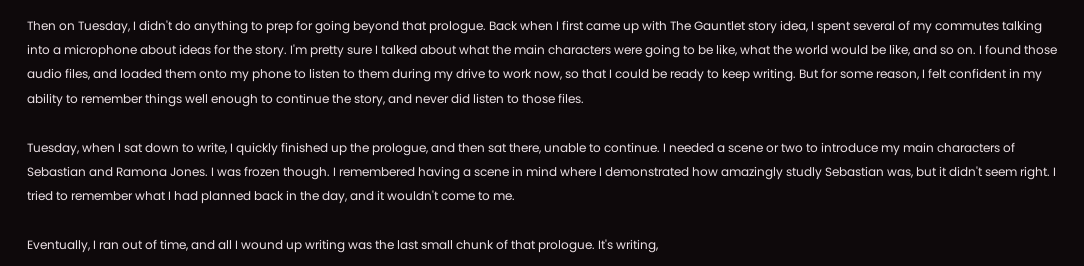Then on Tuesday, I didn't do anything to prep for going beyond that prologue. Back when I first came up with The Gauntlet story idea, I spent several of my commutes talking into a microphone about ideas for the story. I'm pretty sure I talked about what the main characters were going to be like, what the world would be like, and so on. I found those audio files, and loaded them onto my phone to listen to them during my drive to work now, so that I could be ready to keep writing. But for some reason, I felt confident in my ability to remember things well enough to continue the story, and never did listen to those files.

Tuesday, when I sat down to write, I quickly finished up the prologue, and then sat there, unable to continue. I needed a scene or two to introduce my main characters of Sebastian and Ramona Jones. I was frozen though. I remembered having a scene in mind where I demonstrated how amazingly studly Sebastian was, but it didn't seem right. I tried to remember what I had planned back in the day, and it wouldn't come to me.

Eventually, I ran out of time, and all I wound up writing was the last small chunk of that prologue. It's writing,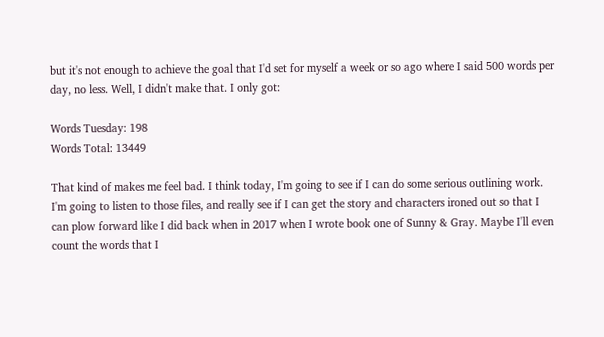but it's not enough to achieve the goal that I'd set for myself a week or so ago where I said 500 words per day, no less. Well, I didn't make that. I only got:

Words Tuesday: 198
Words Total: 13449

That kind of makes me feel bad. I think today, I'm going to see if I can do some serious outlining work. I'm going to listen to those files, and really see if I can get the story and characters ironed out so that I can plow forward like I did back when in 2017 when I wrote book one of Sunny & Gray. Maybe I'll even count the words that I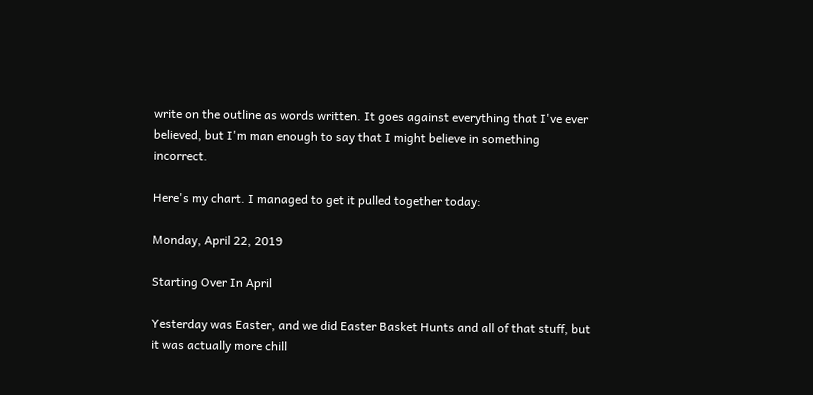write on the outline as words written. It goes against everything that I've ever believed, but I'm man enough to say that I might believe in something incorrect.

Here's my chart. I managed to get it pulled together today:

Monday, April 22, 2019

Starting Over In April

Yesterday was Easter, and we did Easter Basket Hunts and all of that stuff, but it was actually more chill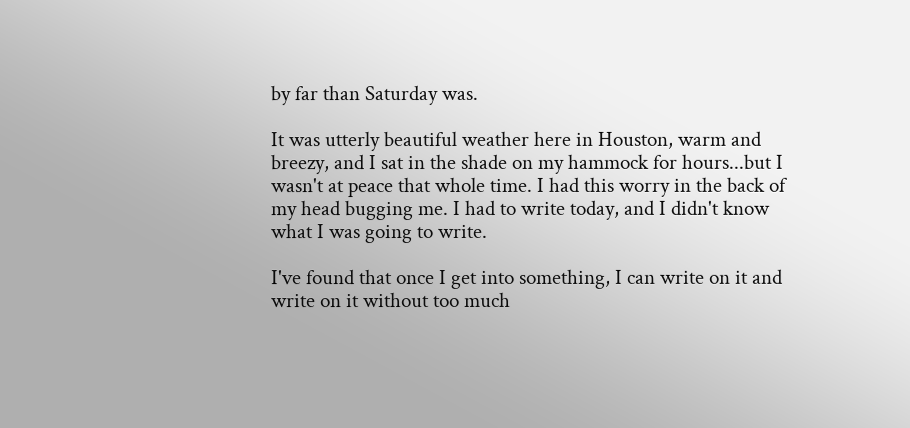by far than Saturday was.

It was utterly beautiful weather here in Houston, warm and breezy, and I sat in the shade on my hammock for hours...but I wasn't at peace that whole time. I had this worry in the back of my head bugging me. I had to write today, and I didn't know what I was going to write.

I've found that once I get into something, I can write on it and write on it without too much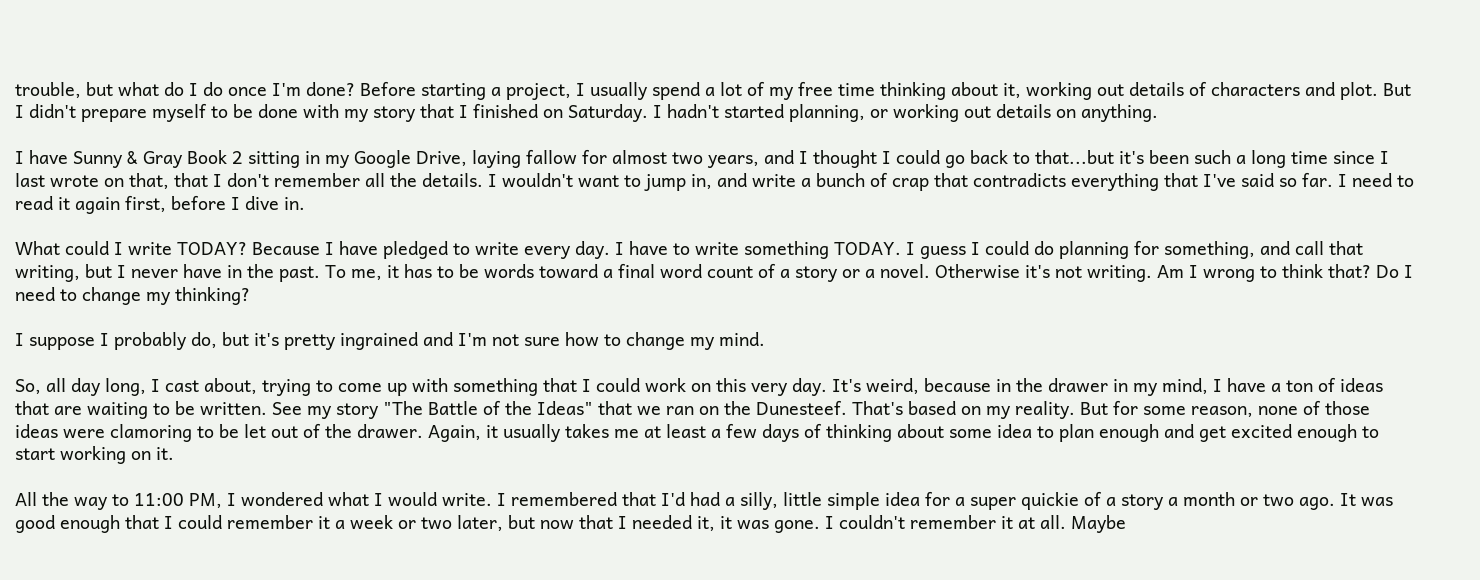trouble, but what do I do once I'm done? Before starting a project, I usually spend a lot of my free time thinking about it, working out details of characters and plot. But I didn't prepare myself to be done with my story that I finished on Saturday. I hadn't started planning, or working out details on anything.

I have Sunny & Gray Book 2 sitting in my Google Drive, laying fallow for almost two years, and I thought I could go back to that...but it's been such a long time since I last wrote on that, that I don't remember all the details. I wouldn't want to jump in, and write a bunch of crap that contradicts everything that I've said so far. I need to read it again first, before I dive in.

What could I write TODAY? Because I have pledged to write every day. I have to write something TODAY. I guess I could do planning for something, and call that writing, but I never have in the past. To me, it has to be words toward a final word count of a story or a novel. Otherwise it's not writing. Am I wrong to think that? Do I need to change my thinking?

I suppose I probably do, but it's pretty ingrained and I'm not sure how to change my mind.

So, all day long, I cast about, trying to come up with something that I could work on this very day. It's weird, because in the drawer in my mind, I have a ton of ideas that are waiting to be written. See my story "The Battle of the Ideas" that we ran on the Dunesteef. That's based on my reality. But for some reason, none of those ideas were clamoring to be let out of the drawer. Again, it usually takes me at least a few days of thinking about some idea to plan enough and get excited enough to start working on it.

All the way to 11:00 PM, I wondered what I would write. I remembered that I'd had a silly, little simple idea for a super quickie of a story a month or two ago. It was good enough that I could remember it a week or two later, but now that I needed it, it was gone. I couldn't remember it at all. Maybe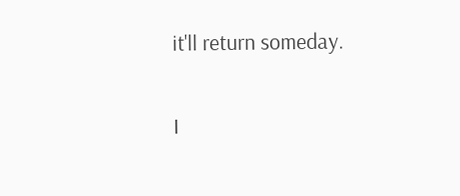it'll return someday.

I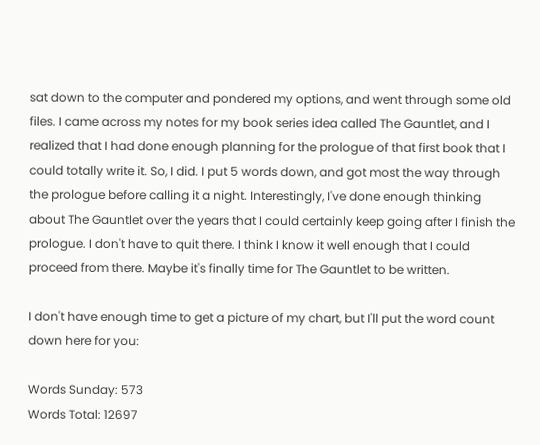sat down to the computer and pondered my options, and went through some old files. I came across my notes for my book series idea called The Gauntlet, and I realized that I had done enough planning for the prologue of that first book that I could totally write it. So, I did. I put 5 words down, and got most the way through the prologue before calling it a night. Interestingly, I've done enough thinking about The Gauntlet over the years that I could certainly keep going after I finish the prologue. I don't have to quit there. I think I know it well enough that I could proceed from there. Maybe it's finally time for The Gauntlet to be written.

I don't have enough time to get a picture of my chart, but I'll put the word count down here for you:

Words Sunday: 573
Words Total: 12697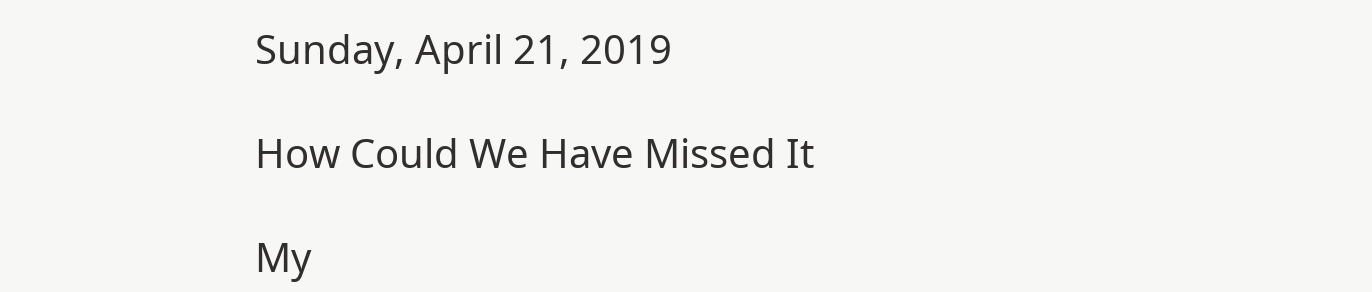Sunday, April 21, 2019

How Could We Have Missed It

My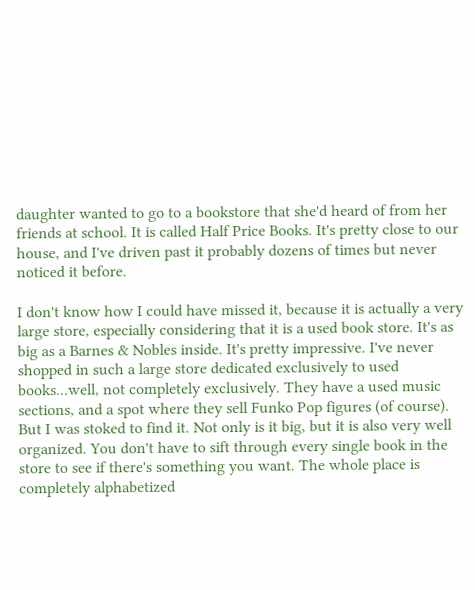daughter wanted to go to a bookstore that she'd heard of from her friends at school. It is called Half Price Books. It's pretty close to our house, and I've driven past it probably dozens of times but never noticed it before.

I don't know how I could have missed it, because it is actually a very large store, especially considering that it is a used book store. It's as big as a Barnes & Nobles inside. It's pretty impressive. I've never shopped in such a large store dedicated exclusively to used books...well, not completely exclusively. They have a used music sections, and a spot where they sell Funko Pop figures (of course). But I was stoked to find it. Not only is it big, but it is also very well organized. You don't have to sift through every single book in the store to see if there's something you want. The whole place is completely alphabetized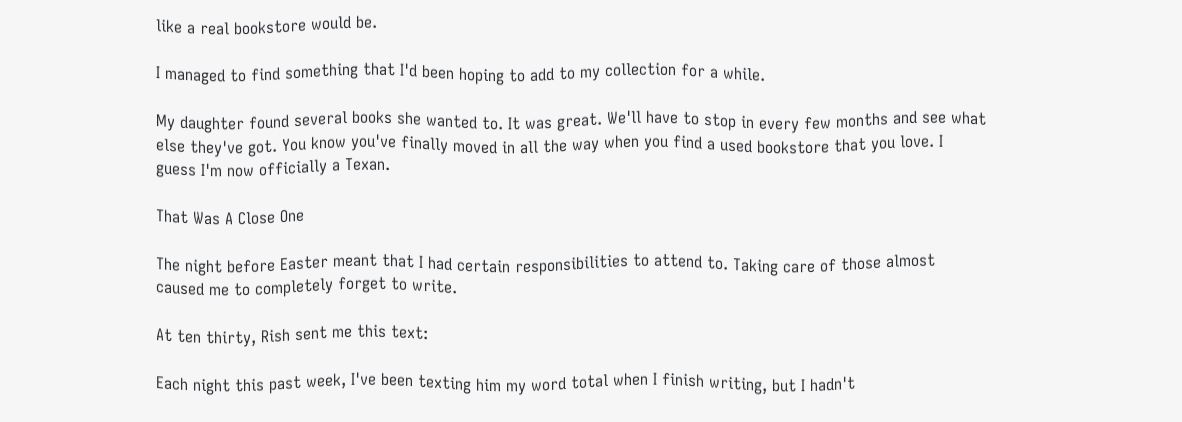like a real bookstore would be.

I managed to find something that I'd been hoping to add to my collection for a while.

My daughter found several books she wanted to. It was great. We'll have to stop in every few months and see what else they've got. You know you've finally moved in all the way when you find a used bookstore that you love. I guess I'm now officially a Texan.

That Was A Close One

The night before Easter meant that I had certain responsibilities to attend to. Taking care of those almost caused me to completely forget to write.

At ten thirty, Rish sent me this text:

Each night this past week, I've been texting him my word total when I finish writing, but I hadn't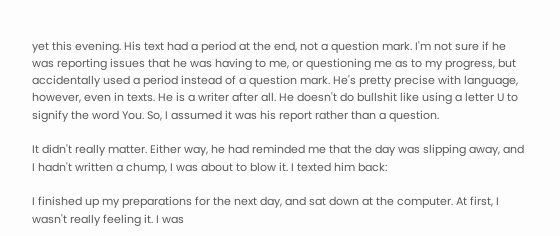yet this evening. His text had a period at the end, not a question mark. I'm not sure if he was reporting issues that he was having to me, or questioning me as to my progress, but accidentally used a period instead of a question mark. He's pretty precise with language, however, even in texts. He is a writer after all. He doesn't do bullshit like using a letter U to signify the word You. So, I assumed it was his report rather than a question.

It didn't really matter. Either way, he had reminded me that the day was slipping away, and I hadn't written a chump, I was about to blow it. I texted him back:

I finished up my preparations for the next day, and sat down at the computer. At first, I wasn't really feeling it. I was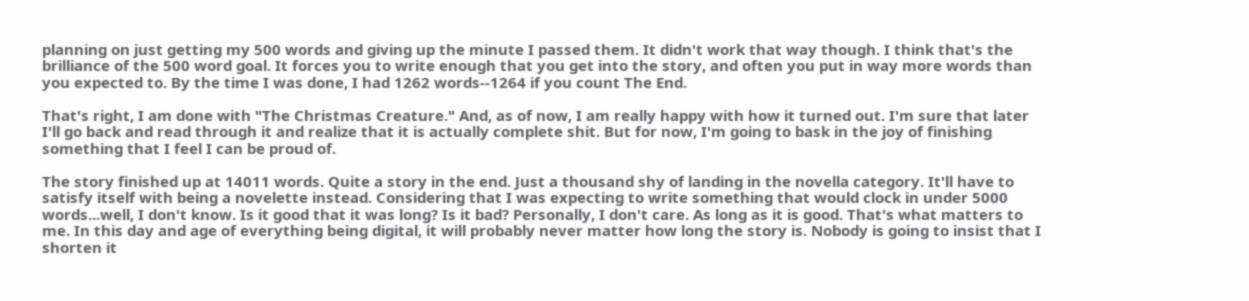planning on just getting my 500 words and giving up the minute I passed them. It didn't work that way though. I think that's the brilliance of the 500 word goal. It forces you to write enough that you get into the story, and often you put in way more words than you expected to. By the time I was done, I had 1262 words--1264 if you count The End.

That's right, I am done with "The Christmas Creature." And, as of now, I am really happy with how it turned out. I'm sure that later I'll go back and read through it and realize that it is actually complete shit. But for now, I'm going to bask in the joy of finishing something that I feel I can be proud of.

The story finished up at 14011 words. Quite a story in the end. Just a thousand shy of landing in the novella category. It'll have to satisfy itself with being a novelette instead. Considering that I was expecting to write something that would clock in under 5000 words...well, I don't know. Is it good that it was long? Is it bad? Personally, I don't care. As long as it is good. That's what matters to me. In this day and age of everything being digital, it will probably never matter how long the story is. Nobody is going to insist that I shorten it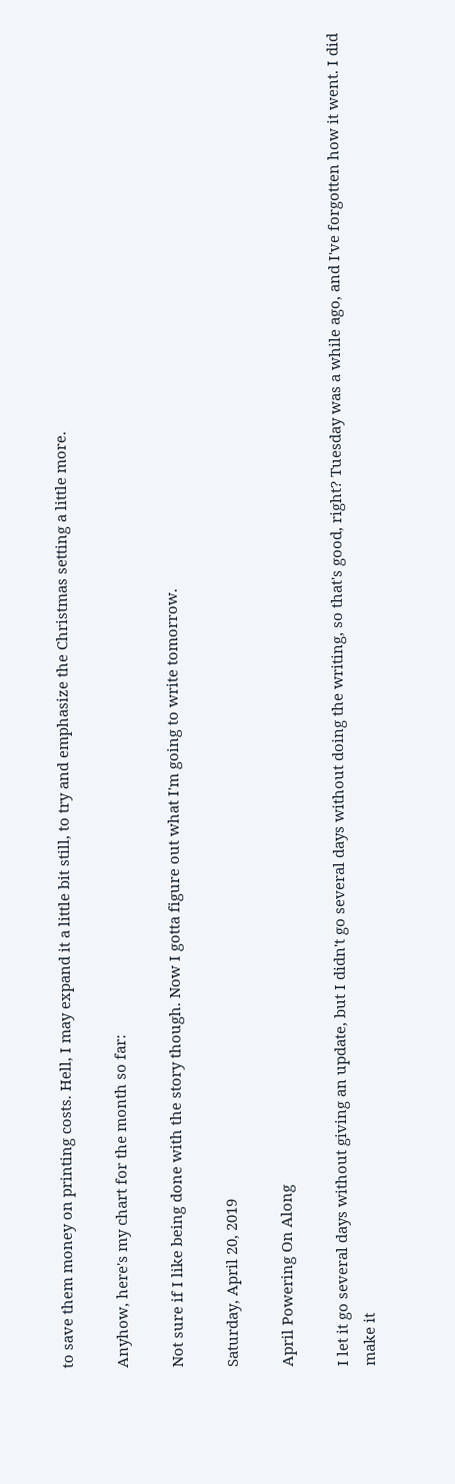to save them money on printing costs. Hell, I may expand it a little bit still, to try and emphasize the Christmas setting a little more.

Anyhow, here's my chart for the month so far:

Not sure if I like being done with the story though. Now I gotta figure out what I'm going to write tomorrow.

Saturday, April 20, 2019

April Powering On Along

I let it go several days without giving an update, but I didn't go several days without doing the writing, so that's good, right? Tuesday was a while ago, and I've forgotten how it went. I did make it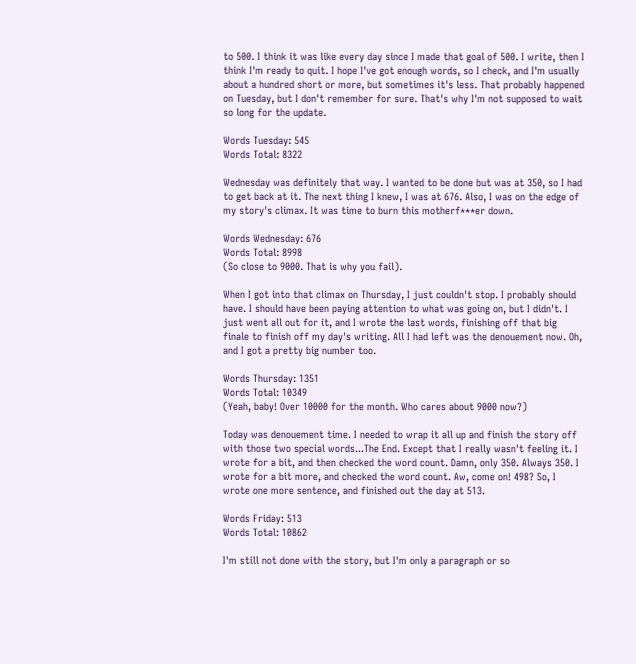to 500. I think it was like every day since I made that goal of 500. I write, then I think I'm ready to quit. I hope I've got enough words, so I check, and I'm usually about a hundred short or more, but sometimes it's less. That probably happened on Tuesday, but I don't remember for sure. That's why I'm not supposed to wait so long for the update.

Words Tuesday: 545
Words Total: 8322

Wednesday was definitely that way. I wanted to be done but was at 350, so I had to get back at it. The next thing I knew, I was at 676. Also, I was on the edge of my story's climax. It was time to burn this motherf***er down.

Words Wednesday: 676
Words Total: 8998
(So close to 9000. That is why you fail).

When I got into that climax on Thursday, I just couldn't stop. I probably should have. I should have been paying attention to what was going on, but I didn't. I just went all out for it, and I wrote the last words, finishing off that big finale to finish off my day's writing. All I had left was the denouement now. Oh, and I got a pretty big number too.

Words Thursday: 1351
Words Total: 10349
(Yeah, baby! Over 10000 for the month. Who cares about 9000 now?)

Today was denouement time. I needed to wrap it all up and finish the story off with those two special words...The End. Except that I really wasn't feeling it. I wrote for a bit, and then checked the word count. Damn, only 350. Always 350. I wrote for a bit more, and checked the word count. Aw, come on! 498? So, I wrote one more sentence, and finished out the day at 513.

Words Friday: 513
Words Total: 10862

I'm still not done with the story, but I'm only a paragraph or so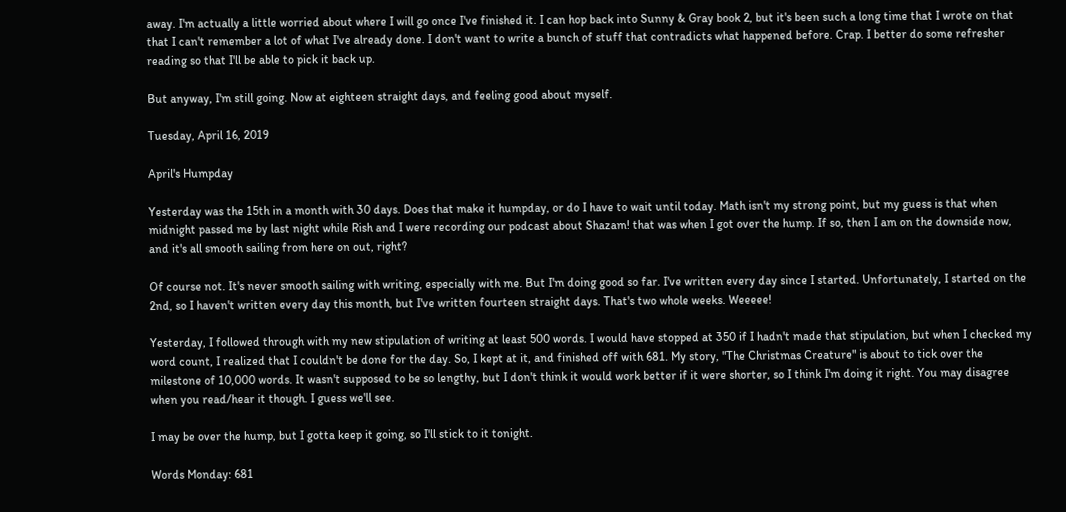away. I'm actually a little worried about where I will go once I've finished it. I can hop back into Sunny & Gray book 2, but it's been such a long time that I wrote on that that I can't remember a lot of what I've already done. I don't want to write a bunch of stuff that contradicts what happened before. Crap. I better do some refresher reading so that I'll be able to pick it back up.

But anyway, I'm still going. Now at eighteen straight days, and feeling good about myself.

Tuesday, April 16, 2019

April's Humpday

Yesterday was the 15th in a month with 30 days. Does that make it humpday, or do I have to wait until today. Math isn't my strong point, but my guess is that when midnight passed me by last night while Rish and I were recording our podcast about Shazam! that was when I got over the hump. If so, then I am on the downside now, and it's all smooth sailing from here on out, right?

Of course not. It's never smooth sailing with writing, especially with me. But I'm doing good so far. I've written every day since I started. Unfortunately, I started on the 2nd, so I haven't written every day this month, but I've written fourteen straight days. That's two whole weeks. Weeeee!

Yesterday, I followed through with my new stipulation of writing at least 500 words. I would have stopped at 350 if I hadn't made that stipulation, but when I checked my word count, I realized that I couldn't be done for the day. So, I kept at it, and finished off with 681. My story, "The Christmas Creature" is about to tick over the milestone of 10,000 words. It wasn't supposed to be so lengthy, but I don't think it would work better if it were shorter, so I think I'm doing it right. You may disagree when you read/hear it though. I guess we'll see.

I may be over the hump, but I gotta keep it going, so I'll stick to it tonight.

Words Monday: 681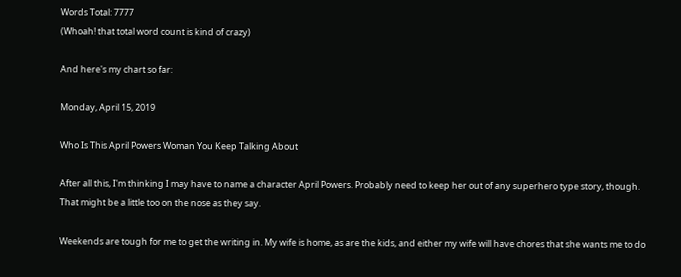Words Total: 7777
(Whoah! that total word count is kind of crazy)

And here's my chart so far:

Monday, April 15, 2019

Who Is This April Powers Woman You Keep Talking About

After all this, I'm thinking I may have to name a character April Powers. Probably need to keep her out of any superhero type story, though. That might be a little too on the nose as they say.

Weekends are tough for me to get the writing in. My wife is home, as are the kids, and either my wife will have chores that she wants me to do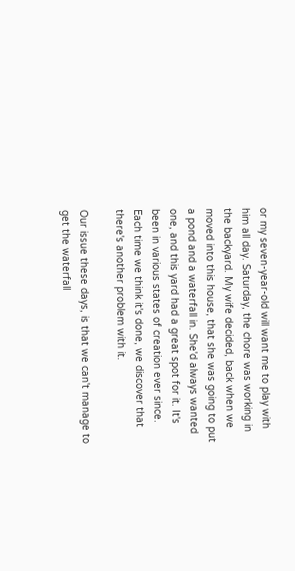or my seven-year-old will want me to play with him all day. Saturday, the chore was working in the backyard. My wife decided, back when we moved into this house, that she was going to put a pond and a waterfall in. She'd always wanted one, and this yard had a great spot for it. It's been in various states of creation ever since. Each time we think it's done, we discover that there's another problem with it.

Our issue these days, is that we can't manage to get the waterfall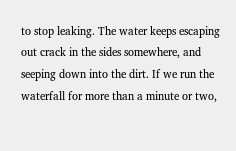to stop leaking. The water keeps escaping out crack in the sides somewhere, and seeping down into the dirt. If we run the waterfall for more than a minute or two,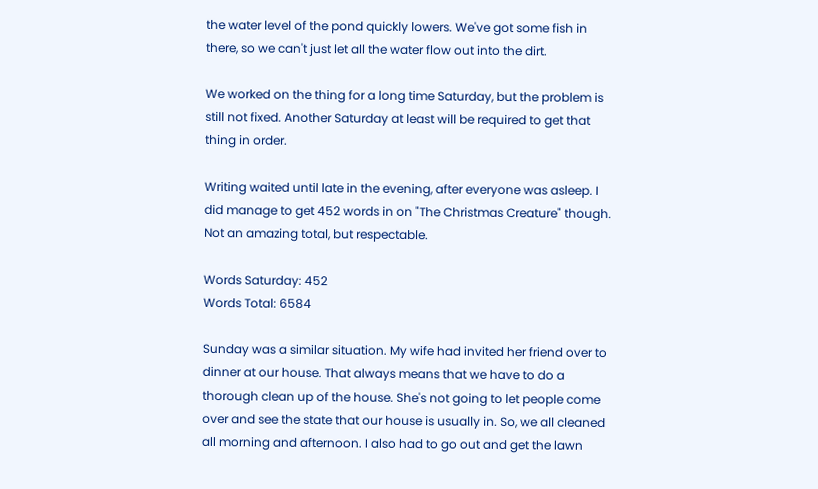the water level of the pond quickly lowers. We've got some fish in there, so we can't just let all the water flow out into the dirt.

We worked on the thing for a long time Saturday, but the problem is still not fixed. Another Saturday at least will be required to get that thing in order.

Writing waited until late in the evening, after everyone was asleep. I did manage to get 452 words in on "The Christmas Creature" though. Not an amazing total, but respectable.

Words Saturday: 452
Words Total: 6584

Sunday was a similar situation. My wife had invited her friend over to dinner at our house. That always means that we have to do a thorough clean up of the house. She's not going to let people come over and see the state that our house is usually in. So, we all cleaned all morning and afternoon. I also had to go out and get the lawn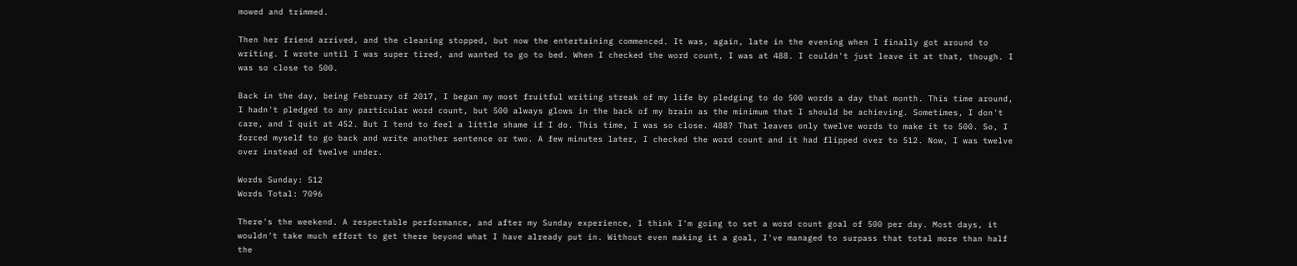mowed and trimmed.

Then her friend arrived, and the cleaning stopped, but now the entertaining commenced. It was, again, late in the evening when I finally got around to writing. I wrote until I was super tired, and wanted to go to bed. When I checked the word count, I was at 488. I couldn't just leave it at that, though. I was so close to 500.

Back in the day, being February of 2017, I began my most fruitful writing streak of my life by pledging to do 500 words a day that month. This time around, I hadn't pledged to any particular word count, but 500 always glows in the back of my brain as the minimum that I should be achieving. Sometimes, I don't care, and I quit at 452. But I tend to feel a little shame if I do. This time, I was so close. 488? That leaves only twelve words to make it to 500. So, I forced myself to go back and write another sentence or two. A few minutes later, I checked the word count and it had flipped over to 512. Now, I was twelve over instead of twelve under.

Words Sunday: 512
Words Total: 7096

There's the weekend. A respectable performance, and after my Sunday experience, I think I'm going to set a word count goal of 500 per day. Most days, it wouldn't take much effort to get there beyond what I have already put in. Without even making it a goal, I've managed to surpass that total more than half the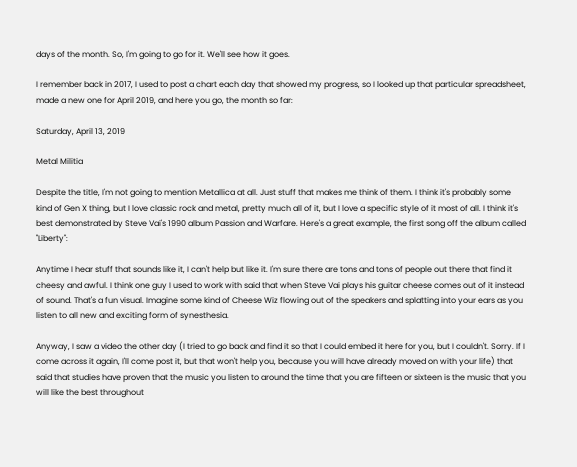days of the month. So, I'm going to go for it. We'll see how it goes.

I remember back in 2017, I used to post a chart each day that showed my progress, so I looked up that particular spreadsheet, made a new one for April 2019, and here you go, the month so far:

Saturday, April 13, 2019

Metal Militia

Despite the title, I'm not going to mention Metallica at all. Just stuff that makes me think of them. I think it's probably some kind of Gen X thing, but I love classic rock and metal, pretty much all of it, but I love a specific style of it most of all. I think it's best demonstrated by Steve Vai's 1990 album Passion and Warfare. Here's a great example, the first song off the album called "Liberty":

Anytime I hear stuff that sounds like it, I can't help but like it. I'm sure there are tons and tons of people out there that find it cheesy and awful. I think one guy I used to work with said that when Steve Vai plays his guitar cheese comes out of it instead of sound. That's a fun visual. Imagine some kind of Cheese Wiz flowing out of the speakers and splatting into your ears as you listen to all new and exciting form of synesthesia.

Anyway, I saw a video the other day (I tried to go back and find it so that I could embed it here for you, but I couldn't. Sorry. If I come across it again, I'll come post it, but that won't help you, because you will have already moved on with your life) that said that studies have proven that the music you listen to around the time that you are fifteen or sixteen is the music that you will like the best throughout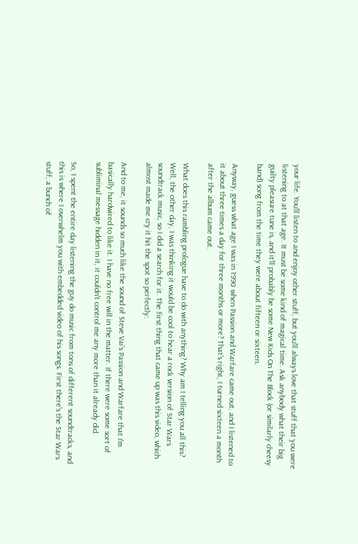your life. You'll listen to and enjoy other stuff, but you'll always love that stuff that you were listening to at that age. It must be some kind of magical time. Ask anybody what their big guilty pleasure tune is, and it'll probably be some New Kids On The Block (or similarly cheesy band) song from the time they were about fifteen or sixteen.

Anyway, guess what age I was in 1990 when Passion and Warfare came out, and I listened to it about three times a day for three months or more? That's right, I turned sixteen a month after the album came out.

What does this rambling prologue have to do with anything? Why am I telling you all this? Well, the other day, I was thinking it would be cool to hear a rock version of Star Wars soundtrack music, so I did a search for it. The first thing that came up was this video, which almost made me cry it hit the spot so perfectly:

And to me, it sounds so much like the sound of Steve Vai's Passion and Warfare that I'm basically hardwired to like it. I have no free will in the matter. If there were some sort of subliminal message hidden in it, it couldn't control me any more than it already did.

So, I spent the entire day listening the guy do music from tons of different soundtracks, and this is where I overwhelm you with embedded video of his songs. First there's the Star Wars stuff, a bunch of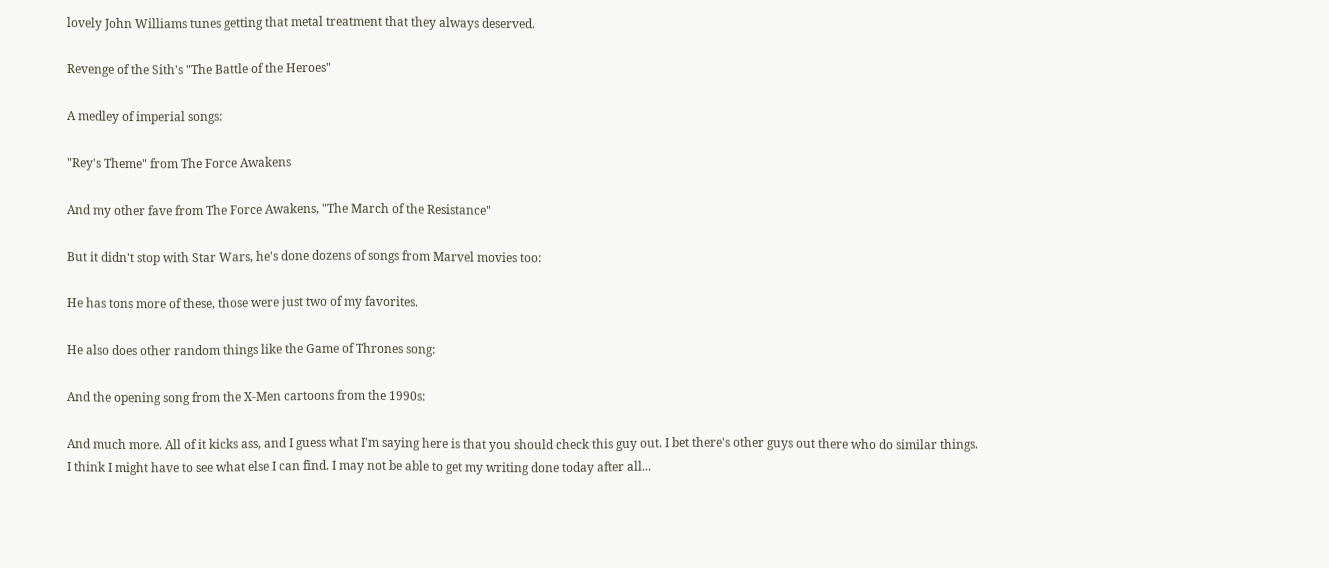lovely John Williams tunes getting that metal treatment that they always deserved.

Revenge of the Sith's "The Battle of the Heroes"

A medley of imperial songs:

"Rey's Theme" from The Force Awakens

And my other fave from The Force Awakens, "The March of the Resistance"

But it didn't stop with Star Wars, he's done dozens of songs from Marvel movies too:

He has tons more of these, those were just two of my favorites.

He also does other random things like the Game of Thrones song:

And the opening song from the X-Men cartoons from the 1990s:

And much more. All of it kicks ass, and I guess what I'm saying here is that you should check this guy out. I bet there's other guys out there who do similar things. I think I might have to see what else I can find. I may not be able to get my writing done today after all...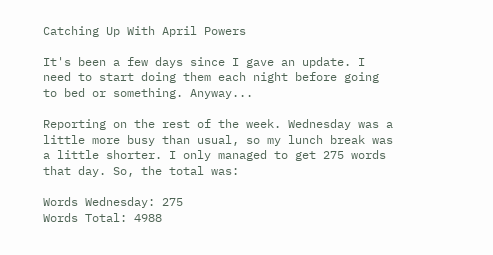Catching Up With April Powers

It's been a few days since I gave an update. I need to start doing them each night before going to bed or something. Anyway...

Reporting on the rest of the week. Wednesday was a little more busy than usual, so my lunch break was a little shorter. I only managed to get 275 words that day. So, the total was:

Words Wednesday: 275
Words Total: 4988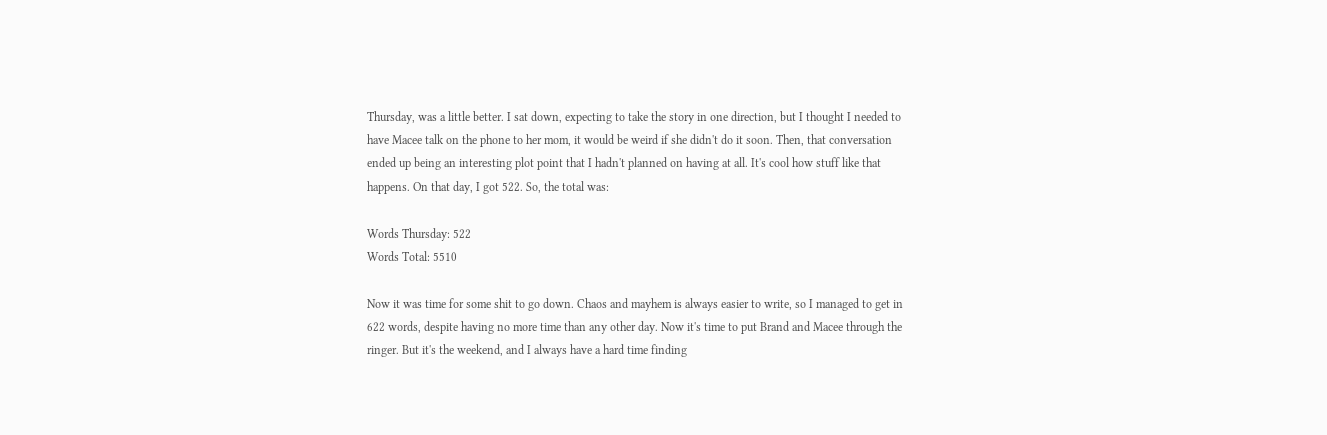Thursday, was a little better. I sat down, expecting to take the story in one direction, but I thought I needed to have Macee talk on the phone to her mom, it would be weird if she didn't do it soon. Then, that conversation ended up being an interesting plot point that I hadn't planned on having at all. It's cool how stuff like that happens. On that day, I got 522. So, the total was:

Words Thursday: 522
Words Total: 5510

Now it was time for some shit to go down. Chaos and mayhem is always easier to write, so I managed to get in 622 words, despite having no more time than any other day. Now it's time to put Brand and Macee through the ringer. But it's the weekend, and I always have a hard time finding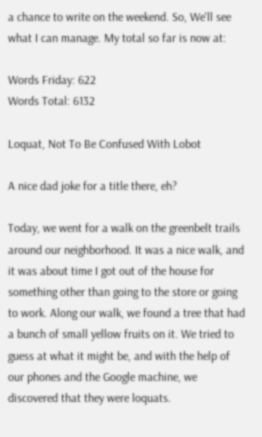a chance to write on the weekend. So, We'll see what I can manage. My total so far is now at:

Words Friday: 622
Words Total: 6132

Loquat, Not To Be Confused With Lobot

A nice dad joke for a title there, eh?

Today, we went for a walk on the greenbelt trails around our neighborhood. It was a nice walk, and it was about time I got out of the house for something other than going to the store or going to work. Along our walk, we found a tree that had a bunch of small yellow fruits on it. We tried to guess at what it might be, and with the help of our phones and the Google machine, we discovered that they were loquats.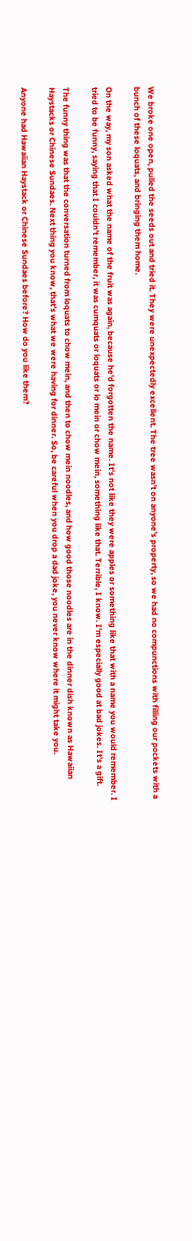We broke one open, pulled the seeds out and tried it. They were unexpectedly excellent. The tree wasn't on anyone's property, so we had no compunctions with filling our pockets with a bunch of these loquats, and bringing them home.

On the way, my son asked what the name of the fruit was again, because he'd forgotten the name. It's not like they were apples or something like that with a name you would remember. I tried to be funny, saying that I couldn't remember, it was cumquats or loquats or lo mein or chow mein, something like that. Terrible, I know. I'm especially good at bad jokes. It's a gift.

The funny thing was that the conversation turned from loquats to chow mein, and then to chow mein noodles, and how good those noodles are in the dinner dish known as Hawaiian Haystacks or Chinese Sundaes. Next thing you know, that's what we were having for dinner. So, be careful when you drop a dad joke, you never know where it might take you.

Anyone had Hawaiian Haystack or Chinese Sundaes before? How do you like them?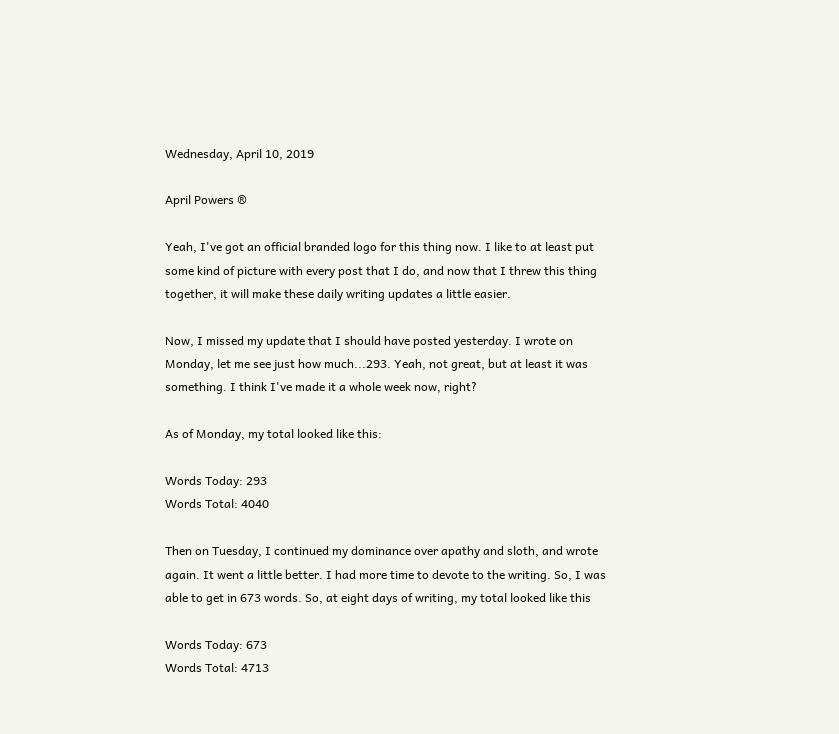Wednesday, April 10, 2019

April Powers ®

Yeah, I've got an official branded logo for this thing now. I like to at least put some kind of picture with every post that I do, and now that I threw this thing together, it will make these daily writing updates a little easier.

Now, I missed my update that I should have posted yesterday. I wrote on Monday, let me see just how much...293. Yeah, not great, but at least it was something. I think I've made it a whole week now, right?

As of Monday, my total looked like this:

Words Today: 293
Words Total: 4040

Then on Tuesday, I continued my dominance over apathy and sloth, and wrote again. It went a little better. I had more time to devote to the writing. So, I was able to get in 673 words. So, at eight days of writing, my total looked like this

Words Today: 673
Words Total: 4713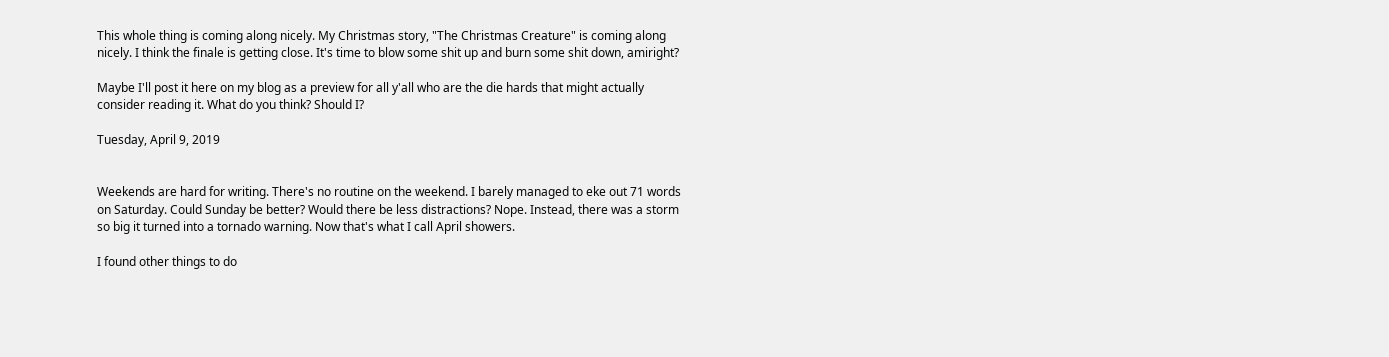This whole thing is coming along nicely. My Christmas story, "The Christmas Creature" is coming along nicely. I think the finale is getting close. It's time to blow some shit up and burn some shit down, amiright?

Maybe I'll post it here on my blog as a preview for all y'all who are the die hards that might actually consider reading it. What do you think? Should I?

Tuesday, April 9, 2019


Weekends are hard for writing. There's no routine on the weekend. I barely managed to eke out 71 words on Saturday. Could Sunday be better? Would there be less distractions? Nope. Instead, there was a storm so big it turned into a tornado warning. Now that's what I call April showers.

I found other things to do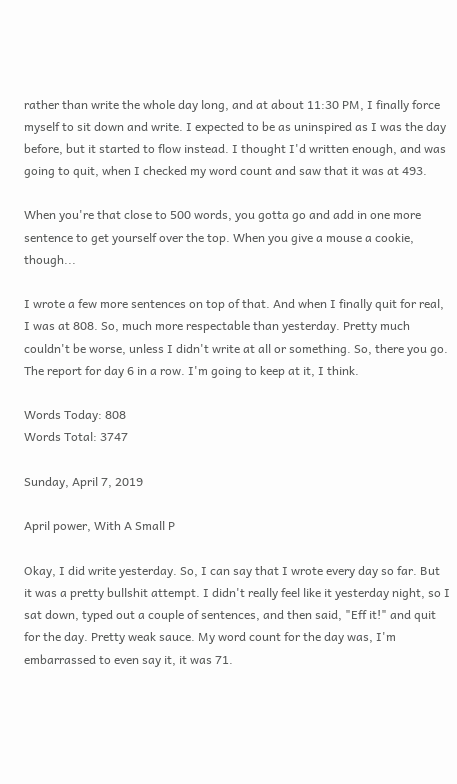rather than write the whole day long, and at about 11:30 PM, I finally force myself to sit down and write. I expected to be as uninspired as I was the day before, but it started to flow instead. I thought I'd written enough, and was going to quit, when I checked my word count and saw that it was at 493.

When you're that close to 500 words, you gotta go and add in one more sentence to get yourself over the top. When you give a mouse a cookie, though...

I wrote a few more sentences on top of that. And when I finally quit for real, I was at 808. So, much more respectable than yesterday. Pretty much couldn't be worse, unless I didn't write at all or something. So, there you go. The report for day 6 in a row. I'm going to keep at it, I think.

Words Today: 808
Words Total: 3747

Sunday, April 7, 2019

April power, With A Small P

Okay, I did write yesterday. So, I can say that I wrote every day so far. But it was a pretty bullshit attempt. I didn't really feel like it yesterday night, so I sat down, typed out a couple of sentences, and then said, "Eff it!" and quit for the day. Pretty weak sauce. My word count for the day was, I'm embarrassed to even say it, it was 71.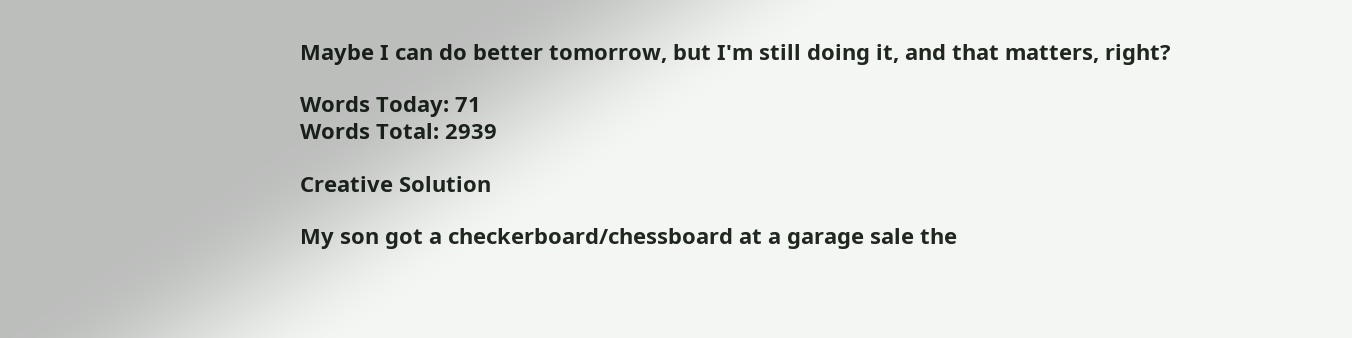Maybe I can do better tomorrow, but I'm still doing it, and that matters, right?

Words Today: 71
Words Total: 2939

Creative Solution

My son got a checkerboard/chessboard at a garage sale the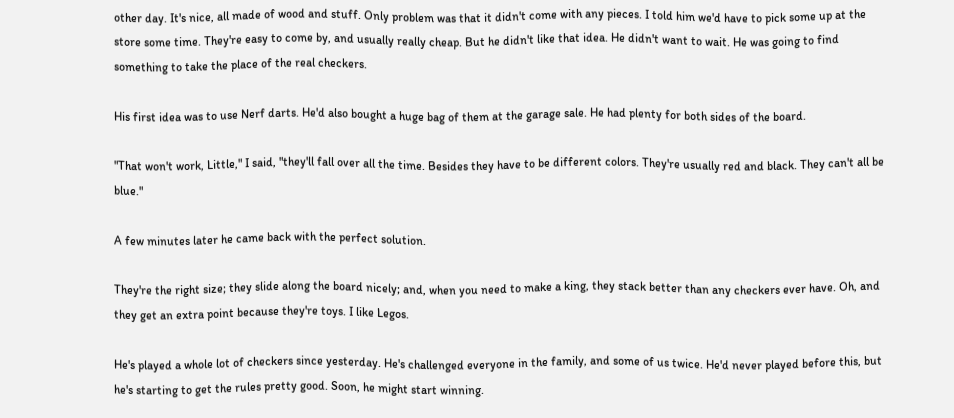other day. It's nice, all made of wood and stuff. Only problem was that it didn't come with any pieces. I told him we'd have to pick some up at the store some time. They're easy to come by, and usually really cheap. But he didn't like that idea. He didn't want to wait. He was going to find something to take the place of the real checkers.

His first idea was to use Nerf darts. He'd also bought a huge bag of them at the garage sale. He had plenty for both sides of the board.

"That won't work, Little," I said, "they'll fall over all the time. Besides they have to be different colors. They're usually red and black. They can't all be blue."

A few minutes later he came back with the perfect solution.

They're the right size; they slide along the board nicely; and, when you need to make a king, they stack better than any checkers ever have. Oh, and they get an extra point because they're toys. I like Legos.

He's played a whole lot of checkers since yesterday. He's challenged everyone in the family, and some of us twice. He'd never played before this, but he's starting to get the rules pretty good. Soon, he might start winning.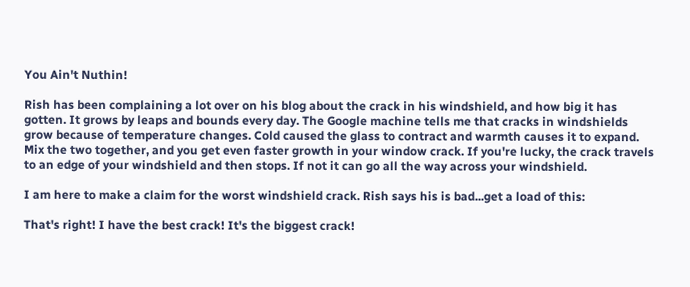You Ain't Nuthin!

Rish has been complaining a lot over on his blog about the crack in his windshield, and how big it has gotten. It grows by leaps and bounds every day. The Google machine tells me that cracks in windshields grow because of temperature changes. Cold caused the glass to contract and warmth causes it to expand. Mix the two together, and you get even faster growth in your window crack. If you're lucky, the crack travels to an edge of your windshield and then stops. If not it can go all the way across your windshield.

I am here to make a claim for the worst windshield crack. Rish says his is bad...get a load of this:

That's right! I have the best crack! It's the biggest crack!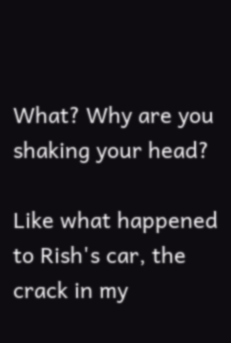What? Why are you shaking your head?

Like what happened to Rish's car, the crack in my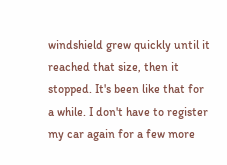windshield grew quickly until it reached that size, then it stopped. It's been like that for a while. I don't have to register my car again for a few more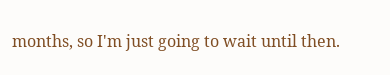months, so I'm just going to wait until then.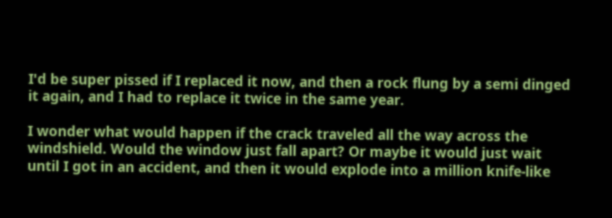I'd be super pissed if I replaced it now, and then a rock flung by a semi dinged it again, and I had to replace it twice in the same year.

I wonder what would happen if the crack traveled all the way across the windshield. Would the window just fall apart? Or maybe it would just wait until I got in an accident, and then it would explode into a million knife-like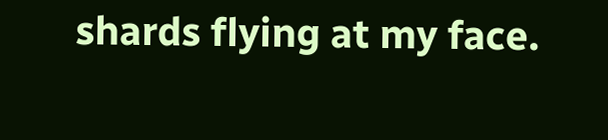shards flying at my face.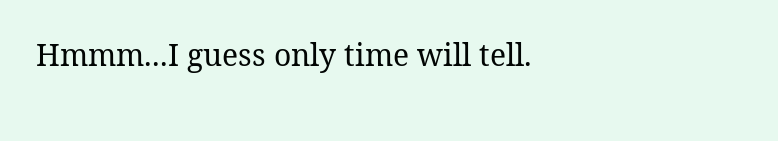Hmmm...I guess only time will tell.